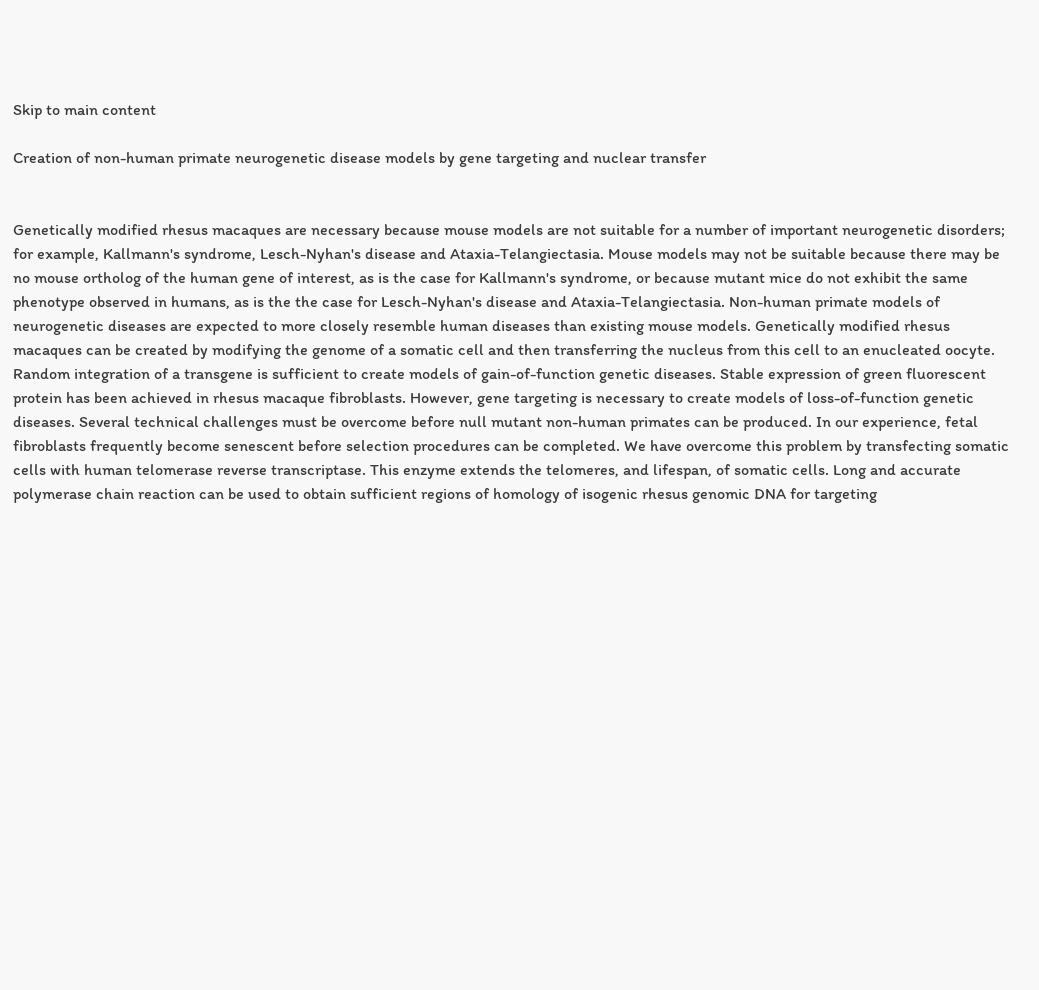Skip to main content

Creation of non-human primate neurogenetic disease models by gene targeting and nuclear transfer


Genetically modified rhesus macaques are necessary because mouse models are not suitable for a number of important neurogenetic disorders; for example, Kallmann's syndrome, Lesch-Nyhan's disease and Ataxia-Telangiectasia. Mouse models may not be suitable because there may be no mouse ortholog of the human gene of interest, as is the case for Kallmann's syndrome, or because mutant mice do not exhibit the same phenotype observed in humans, as is the the case for Lesch-Nyhan's disease and Ataxia-Telangiectasia. Non-human primate models of neurogenetic diseases are expected to more closely resemble human diseases than existing mouse models. Genetically modified rhesus macaques can be created by modifying the genome of a somatic cell and then transferring the nucleus from this cell to an enucleated oocyte. Random integration of a transgene is sufficient to create models of gain-of-function genetic diseases. Stable expression of green fluorescent protein has been achieved in rhesus macaque fibroblasts. However, gene targeting is necessary to create models of loss-of-function genetic diseases. Several technical challenges must be overcome before null mutant non-human primates can be produced. In our experience, fetal fibroblasts frequently become senescent before selection procedures can be completed. We have overcome this problem by transfecting somatic cells with human telomerase reverse transcriptase. This enzyme extends the telomeres, and lifespan, of somatic cells. Long and accurate polymerase chain reaction can be used to obtain sufficient regions of homology of isogenic rhesus genomic DNA for targeting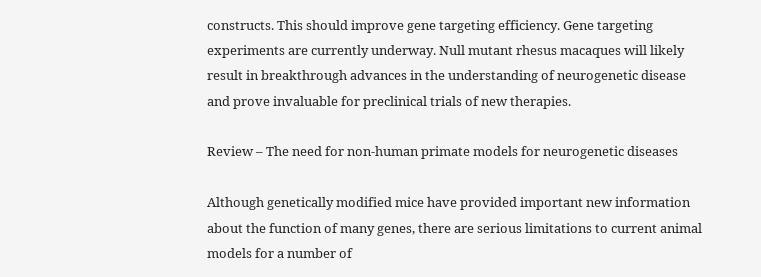constructs. This should improve gene targeting efficiency. Gene targeting experiments are currently underway. Null mutant rhesus macaques will likely result in breakthrough advances in the understanding of neurogenetic disease and prove invaluable for preclinical trials of new therapies.

Review – The need for non-human primate models for neurogenetic diseases

Although genetically modified mice have provided important new information about the function of many genes, there are serious limitations to current animal models for a number of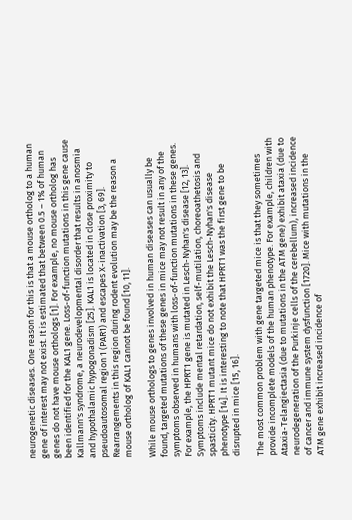neurogenetic diseases. One reason for this is that a mouse ortholog to a human gene of interest may not exist. It is estimated that between 0.5 – 1% of human genes do not have mouse orthologs [1]. For example, no mouse ortholog has been identified for the KAL1 gene. Loss-of-function mutations in this gene cause Kallmann's syndrome, a neurodevelopmental disorder that results in anosmia and hypothalamic hypogonadism [25]. KAL1 is located in close proximity to pseudoautosomal region 1 (PAR1) and escapes X-inactivation [3, 69]. Rearrangements in this region during rodent evolution may be the reason a mouse ortholog of KAL1 cannot be found [10, 11].

While mouse orthologs to genes involved in human diseases can usually be found, targeted mutations of these genes in mice may not result in any of the symptoms observed in humans with loss-of-function mutations in these genes. For example, the HPRT1 gene is mutated in Lesch-Nyhan's disease [12, 13]. Symptoms include mental retardation, self-mutilation, choreoathetosis and spasticity. HPRT1 mutant mice do not exhibit the Lesch-Nyhan's disease phenotype [14]. It is interesting to note that HPRT1 was the first gene to be disrupted in mice [15, 16].

The most common problem with gene targeted mice is that they sometimes provide incomplete models of the human phenotype. For example, children with Ataxia-Telangiectasia (due to mutations in the ATM gene) exhibit ataxia (due to neurodegeneration of the Purkinje cells of the cerebellum), increased incidence of cancer and immune system dysfunction [1720]. Mice with mutations in the ATM gene exhibit increased incidence of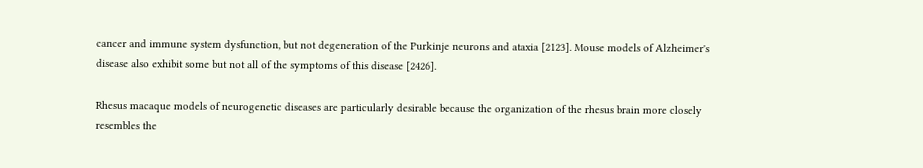cancer and immune system dysfunction, but not degeneration of the Purkinje neurons and ataxia [2123]. Mouse models of Alzheimer's disease also exhibit some but not all of the symptoms of this disease [2426].

Rhesus macaque models of neurogenetic diseases are particularly desirable because the organization of the rhesus brain more closely resembles the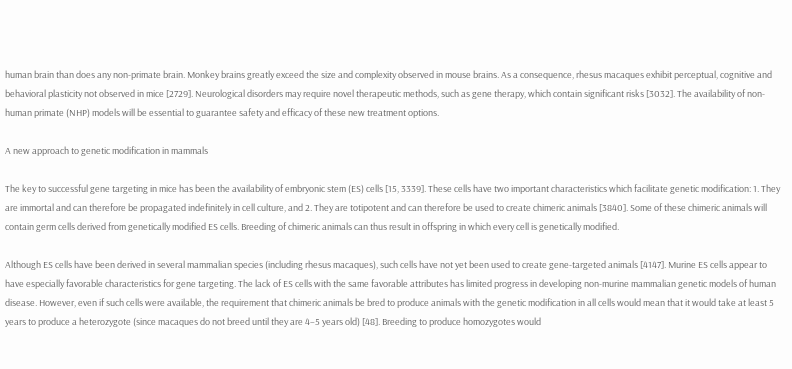human brain than does any non-primate brain. Monkey brains greatly exceed the size and complexity observed in mouse brains. As a consequence, rhesus macaques exhibit perceptual, cognitive and behavioral plasticity not observed in mice [2729]. Neurological disorders may require novel therapeutic methods, such as gene therapy, which contain significant risks [3032]. The availability of non-human primate (NHP) models will be essential to guarantee safety and efficacy of these new treatment options.

A new approach to genetic modification in mammals

The key to successful gene targeting in mice has been the availability of embryonic stem (ES) cells [15, 3339]. These cells have two important characteristics which facilitate genetic modification: 1. They are immortal and can therefore be propagated indefinitely in cell culture, and 2. They are totipotent and can therefore be used to create chimeric animals [3840]. Some of these chimeric animals will contain germ cells derived from genetically modified ES cells. Breeding of chimeric animals can thus result in offspring in which every cell is genetically modified.

Although ES cells have been derived in several mammalian species (including rhesus macaques), such cells have not yet been used to create gene-targeted animals [4147]. Murine ES cells appear to have especially favorable characteristics for gene targeting. The lack of ES cells with the same favorable attributes has limited progress in developing non-murine mammalian genetic models of human disease. However, even if such cells were available, the requirement that chimeric animals be bred to produce animals with the genetic modification in all cells would mean that it would take at least 5 years to produce a heterozygote (since macaques do not breed until they are 4–5 years old) [48]. Breeding to produce homozygotes would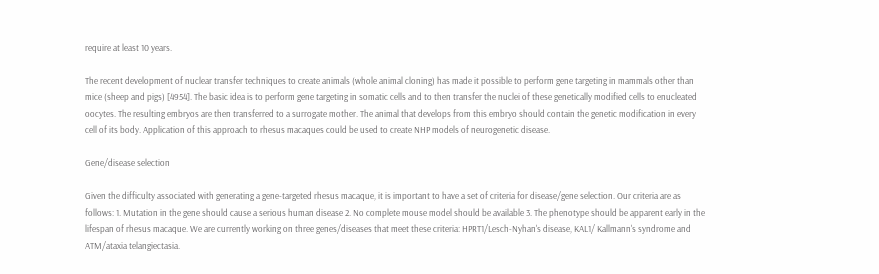require at least 10 years.

The recent development of nuclear transfer techniques to create animals (whole animal cloning) has made it possible to perform gene targeting in mammals other than mice (sheep and pigs) [4954]. The basic idea is to perform gene targeting in somatic cells and to then transfer the nuclei of these genetically modified cells to enucleated oocytes. The resulting embryos are then transferred to a surrogate mother. The animal that develops from this embryo should contain the genetic modification in every cell of its body. Application of this approach to rhesus macaques could be used to create NHP models of neurogenetic disease.

Gene/disease selection

Given the difficulty associated with generating a gene-targeted rhesus macaque, it is important to have a set of criteria for disease/gene selection. Our criteria are as follows: 1. Mutation in the gene should cause a serious human disease 2. No complete mouse model should be available 3. The phenotype should be apparent early in the lifespan of rhesus macaque. We are currently working on three genes/diseases that meet these criteria: HPRT1/Lesch-Nyhan's disease, KAL1/ Kallmann's syndrome and ATM/ataxia telangiectasia.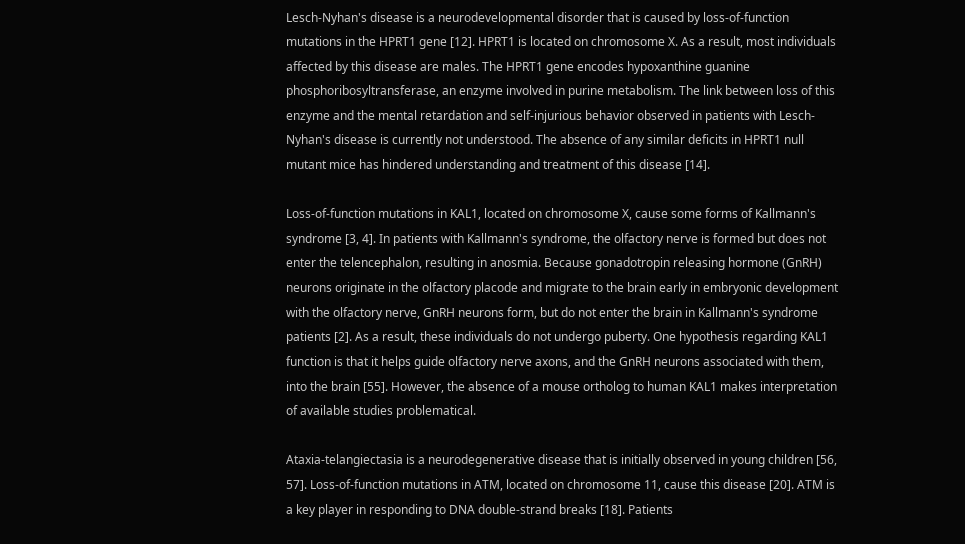Lesch-Nyhan's disease is a neurodevelopmental disorder that is caused by loss-of-function mutations in the HPRT1 gene [12]. HPRT1 is located on chromosome X. As a result, most individuals affected by this disease are males. The HPRT1 gene encodes hypoxanthine guanine phosphoribosyltransferase, an enzyme involved in purine metabolism. The link between loss of this enzyme and the mental retardation and self-injurious behavior observed in patients with Lesch-Nyhan's disease is currently not understood. The absence of any similar deficits in HPRT1 null mutant mice has hindered understanding and treatment of this disease [14].

Loss-of-function mutations in KAL1, located on chromosome X, cause some forms of Kallmann's syndrome [3, 4]. In patients with Kallmann's syndrome, the olfactory nerve is formed but does not enter the telencephalon, resulting in anosmia. Because gonadotropin releasing hormone (GnRH) neurons originate in the olfactory placode and migrate to the brain early in embryonic development with the olfactory nerve, GnRH neurons form, but do not enter the brain in Kallmann's syndrome patients [2]. As a result, these individuals do not undergo puberty. One hypothesis regarding KAL1 function is that it helps guide olfactory nerve axons, and the GnRH neurons associated with them, into the brain [55]. However, the absence of a mouse ortholog to human KAL1 makes interpretation of available studies problematical.

Ataxia-telangiectasia is a neurodegenerative disease that is initially observed in young children [56, 57]. Loss-of-function mutations in ATM, located on chromosome 11, cause this disease [20]. ATM is a key player in responding to DNA double-strand breaks [18]. Patients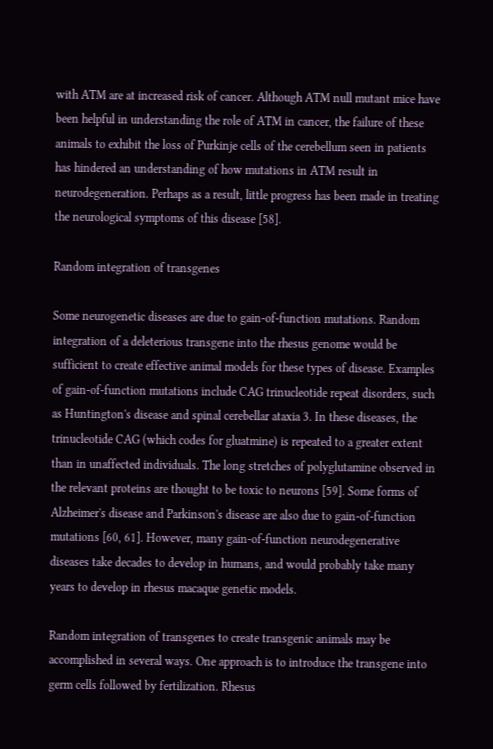with ATM are at increased risk of cancer. Although ATM null mutant mice have been helpful in understanding the role of ATM in cancer, the failure of these animals to exhibit the loss of Purkinje cells of the cerebellum seen in patients has hindered an understanding of how mutations in ATM result in neurodegeneration. Perhaps as a result, little progress has been made in treating the neurological symptoms of this disease [58].

Random integration of transgenes

Some neurogenetic diseases are due to gain-of-function mutations. Random integration of a deleterious transgene into the rhesus genome would be sufficient to create effective animal models for these types of disease. Examples of gain-of-function mutations include CAG trinucleotide repeat disorders, such as Huntington's disease and spinal cerebellar ataxia 3. In these diseases, the trinucleotide CAG (which codes for gluatmine) is repeated to a greater extent than in unaffected individuals. The long stretches of polyglutamine observed in the relevant proteins are thought to be toxic to neurons [59]. Some forms of Alzheimer's disease and Parkinson's disease are also due to gain-of-function mutations [60, 61]. However, many gain-of-function neurodegenerative diseases take decades to develop in humans, and would probably take many years to develop in rhesus macaque genetic models.

Random integration of transgenes to create transgenic animals may be accomplished in several ways. One approach is to introduce the transgene into germ cells followed by fertilization. Rhesus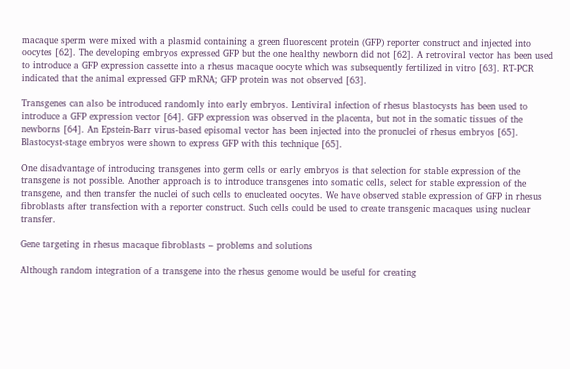macaque sperm were mixed with a plasmid containing a green fluorescent protein (GFP) reporter construct and injected into oocytes [62]. The developing embryos expressed GFP but the one healthy newborn did not [62]. A retroviral vector has been used to introduce a GFP expression cassette into a rhesus macaque oocyte which was subsequently fertilized in vitro [63]. RT-PCR indicated that the animal expressed GFP mRNA; GFP protein was not observed [63].

Transgenes can also be introduced randomly into early embryos. Lentiviral infection of rhesus blastocysts has been used to introduce a GFP expression vector [64]. GFP expression was observed in the placenta, but not in the somatic tissues of the newborns [64]. An Epstein-Barr virus-based episomal vector has been injected into the pronuclei of rhesus embryos [65]. Blastocyst-stage embryos were shown to express GFP with this technique [65].

One disadvantage of introducing transgenes into germ cells or early embryos is that selection for stable expression of the transgene is not possible. Another approach is to introduce transgenes into somatic cells, select for stable expression of the transgene, and then transfer the nuclei of such cells to enucleated oocytes. We have observed stable expression of GFP in rhesus fibroblasts after transfection with a reporter construct. Such cells could be used to create transgenic macaques using nuclear transfer.

Gene targeting in rhesus macaque fibroblasts – problems and solutions

Although random integration of a transgene into the rhesus genome would be useful for creating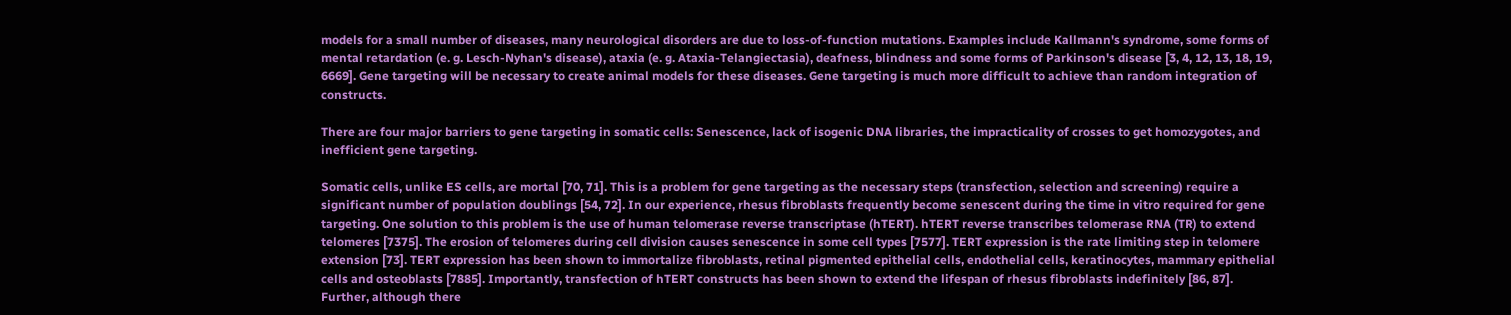models for a small number of diseases, many neurological disorders are due to loss-of-function mutations. Examples include Kallmann's syndrome, some forms of mental retardation (e. g. Lesch-Nyhan's disease), ataxia (e. g. Ataxia-Telangiectasia), deafness, blindness and some forms of Parkinson's disease [3, 4, 12, 13, 18, 19, 6669]. Gene targeting will be necessary to create animal models for these diseases. Gene targeting is much more difficult to achieve than random integration of constructs.

There are four major barriers to gene targeting in somatic cells: Senescence, lack of isogenic DNA libraries, the impracticality of crosses to get homozygotes, and inefficient gene targeting.

Somatic cells, unlike ES cells, are mortal [70, 71]. This is a problem for gene targeting as the necessary steps (transfection, selection and screening) require a significant number of population doublings [54, 72]. In our experience, rhesus fibroblasts frequently become senescent during the time in vitro required for gene targeting. One solution to this problem is the use of human telomerase reverse transcriptase (hTERT). hTERT reverse transcribes telomerase RNA (TR) to extend telomeres [7375]. The erosion of telomeres during cell division causes senescence in some cell types [7577]. TERT expression is the rate limiting step in telomere extension [73]. TERT expression has been shown to immortalize fibroblasts, retinal pigmented epithelial cells, endothelial cells, keratinocytes, mammary epithelial cells and osteoblasts [7885]. Importantly, transfection of hTERT constructs has been shown to extend the lifespan of rhesus fibroblasts indefinitely [86, 87]. Further, although there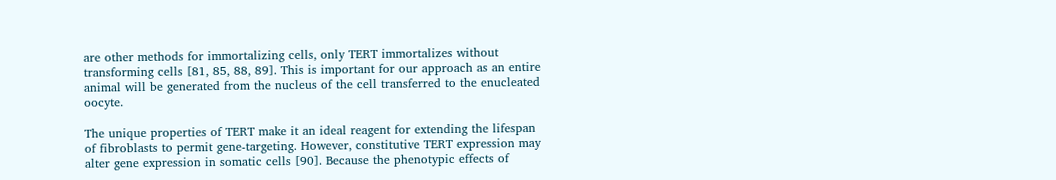are other methods for immortalizing cells, only TERT immortalizes without transforming cells [81, 85, 88, 89]. This is important for our approach as an entire animal will be generated from the nucleus of the cell transferred to the enucleated oocyte.

The unique properties of TERT make it an ideal reagent for extending the lifespan of fibroblasts to permit gene-targeting. However, constitutive TERT expression may alter gene expression in somatic cells [90]. Because the phenotypic effects of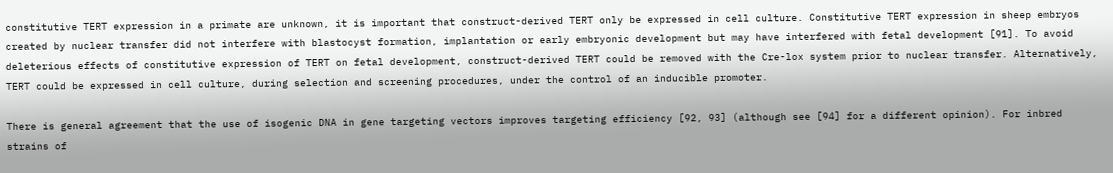constitutive TERT expression in a primate are unknown, it is important that construct-derived TERT only be expressed in cell culture. Constitutive TERT expression in sheep embryos created by nuclear transfer did not interfere with blastocyst formation, implantation or early embryonic development but may have interfered with fetal development [91]. To avoid deleterious effects of constitutive expression of TERT on fetal development, construct-derived TERT could be removed with the Cre-lox system prior to nuclear transfer. Alternatively, TERT could be expressed in cell culture, during selection and screening procedures, under the control of an inducible promoter.

There is general agreement that the use of isogenic DNA in gene targeting vectors improves targeting efficiency [92, 93] (although see [94] for a different opinion). For inbred strains of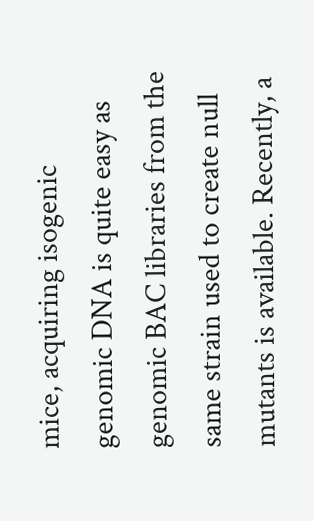mice, acquiring isogenic genomic DNA is quite easy as genomic BAC libraries from the same strain used to create null mutants is available. Recently, a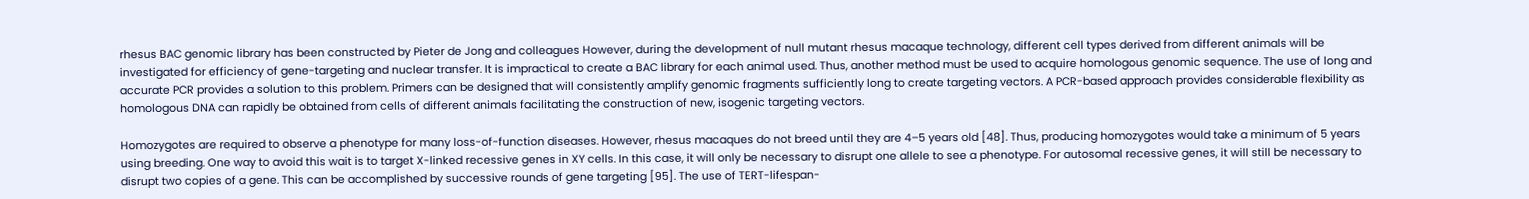rhesus BAC genomic library has been constructed by Pieter de Jong and colleagues However, during the development of null mutant rhesus macaque technology, different cell types derived from different animals will be investigated for efficiency of gene-targeting and nuclear transfer. It is impractical to create a BAC library for each animal used. Thus, another method must be used to acquire homologous genomic sequence. The use of long and accurate PCR provides a solution to this problem. Primers can be designed that will consistently amplify genomic fragments sufficiently long to create targeting vectors. A PCR-based approach provides considerable flexibility as homologous DNA can rapidly be obtained from cells of different animals facilitating the construction of new, isogenic targeting vectors.

Homozygotes are required to observe a phenotype for many loss-of-function diseases. However, rhesus macaques do not breed until they are 4–5 years old [48]. Thus, producing homozygotes would take a minimum of 5 years using breeding. One way to avoid this wait is to target X-linked recessive genes in XY cells. In this case, it will only be necessary to disrupt one allele to see a phenotype. For autosomal recessive genes, it will still be necessary to disrupt two copies of a gene. This can be accomplished by successive rounds of gene targeting [95]. The use of TERT-lifespan-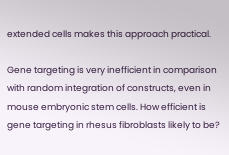extended cells makes this approach practical.

Gene targeting is very inefficient in comparison with random integration of constructs, even in mouse embryonic stem cells. How efficient is gene targeting in rhesus fibroblasts likely to be?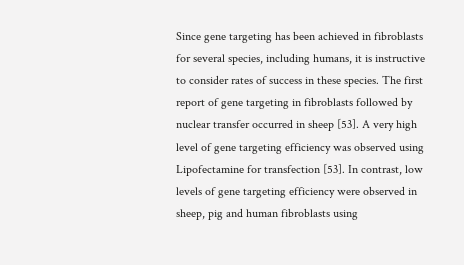Since gene targeting has been achieved in fibroblasts for several species, including humans, it is instructive to consider rates of success in these species. The first report of gene targeting in fibroblasts followed by nuclear transfer occurred in sheep [53]. A very high level of gene targeting efficiency was observed using Lipofectamine for transfection [53]. In contrast, low levels of gene targeting efficiency were observed in sheep, pig and human fibroblasts using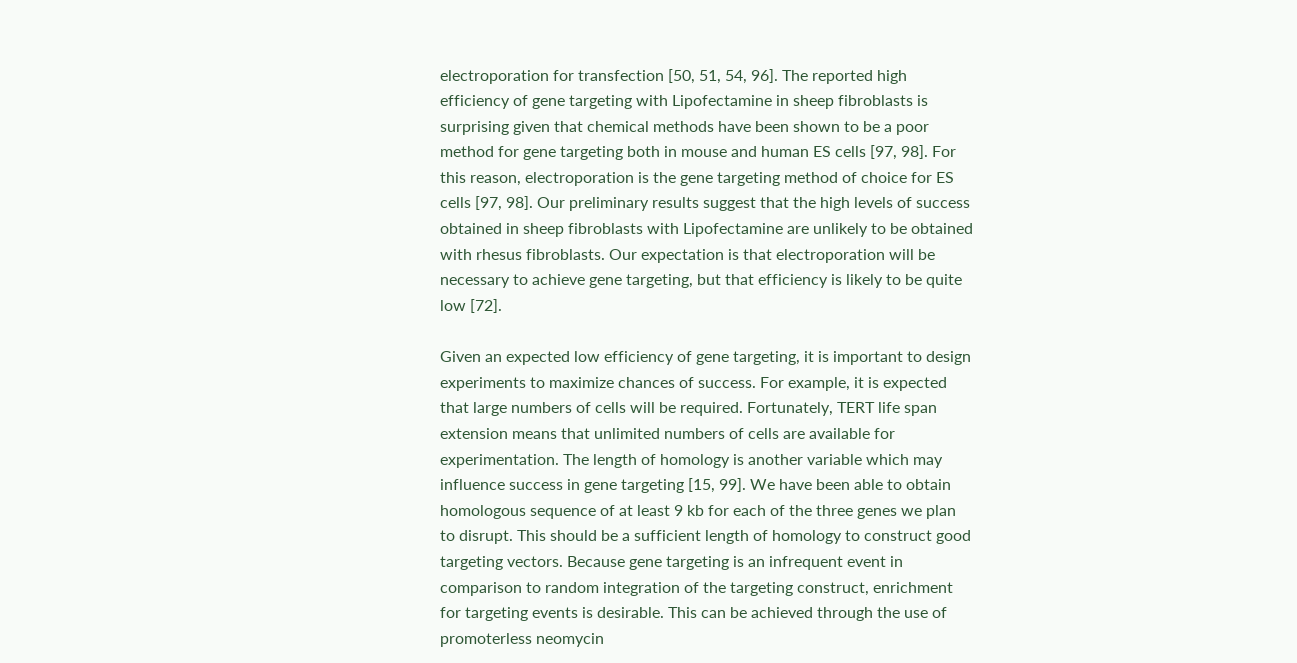electroporation for transfection [50, 51, 54, 96]. The reported high efficiency of gene targeting with Lipofectamine in sheep fibroblasts is surprising given that chemical methods have been shown to be a poor method for gene targeting both in mouse and human ES cells [97, 98]. For this reason, electroporation is the gene targeting method of choice for ES cells [97, 98]. Our preliminary results suggest that the high levels of success obtained in sheep fibroblasts with Lipofectamine are unlikely to be obtained with rhesus fibroblasts. Our expectation is that electroporation will be necessary to achieve gene targeting, but that efficiency is likely to be quite low [72].

Given an expected low efficiency of gene targeting, it is important to design experiments to maximize chances of success. For example, it is expected that large numbers of cells will be required. Fortunately, TERT life span extension means that unlimited numbers of cells are available for experimentation. The length of homology is another variable which may influence success in gene targeting [15, 99]. We have been able to obtain homologous sequence of at least 9 kb for each of the three genes we plan to disrupt. This should be a sufficient length of homology to construct good targeting vectors. Because gene targeting is an infrequent event in comparison to random integration of the targeting construct, enrichment for targeting events is desirable. This can be achieved through the use of promoterless neomycin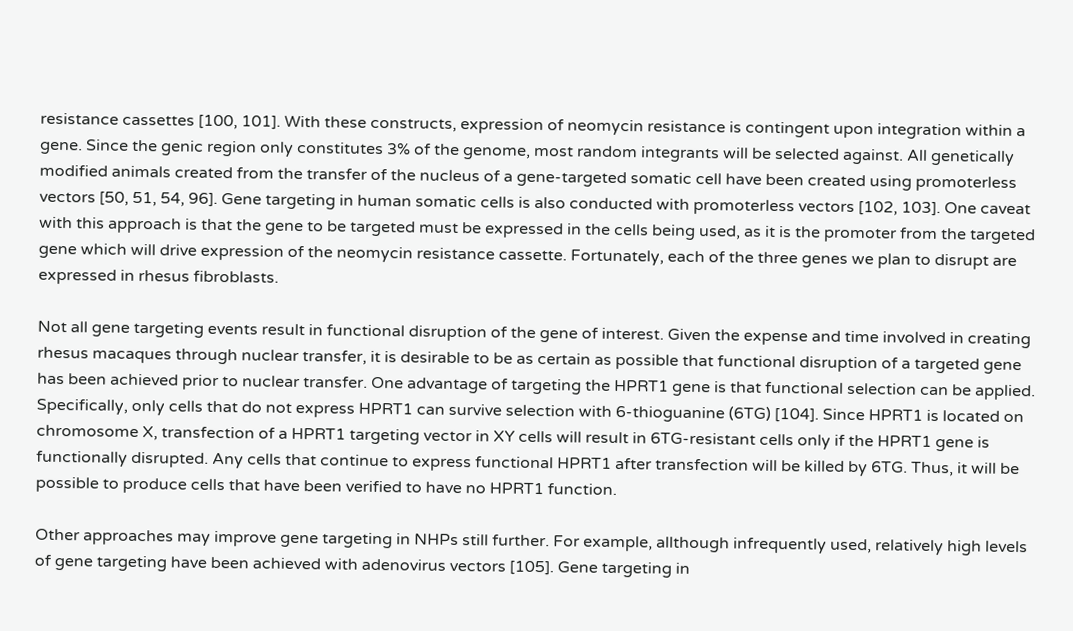resistance cassettes [100, 101]. With these constructs, expression of neomycin resistance is contingent upon integration within a gene. Since the genic region only constitutes 3% of the genome, most random integrants will be selected against. All genetically modified animals created from the transfer of the nucleus of a gene-targeted somatic cell have been created using promoterless vectors [50, 51, 54, 96]. Gene targeting in human somatic cells is also conducted with promoterless vectors [102, 103]. One caveat with this approach is that the gene to be targeted must be expressed in the cells being used, as it is the promoter from the targeted gene which will drive expression of the neomycin resistance cassette. Fortunately, each of the three genes we plan to disrupt are expressed in rhesus fibroblasts.

Not all gene targeting events result in functional disruption of the gene of interest. Given the expense and time involved in creating rhesus macaques through nuclear transfer, it is desirable to be as certain as possible that functional disruption of a targeted gene has been achieved prior to nuclear transfer. One advantage of targeting the HPRT1 gene is that functional selection can be applied. Specifically, only cells that do not express HPRT1 can survive selection with 6-thioguanine (6TG) [104]. Since HPRT1 is located on chromosome X, transfection of a HPRT1 targeting vector in XY cells will result in 6TG-resistant cells only if the HPRT1 gene is functionally disrupted. Any cells that continue to express functional HPRT1 after transfection will be killed by 6TG. Thus, it will be possible to produce cells that have been verified to have no HPRT1 function.

Other approaches may improve gene targeting in NHPs still further. For example, allthough infrequently used, relatively high levels of gene targeting have been achieved with adenovirus vectors [105]. Gene targeting in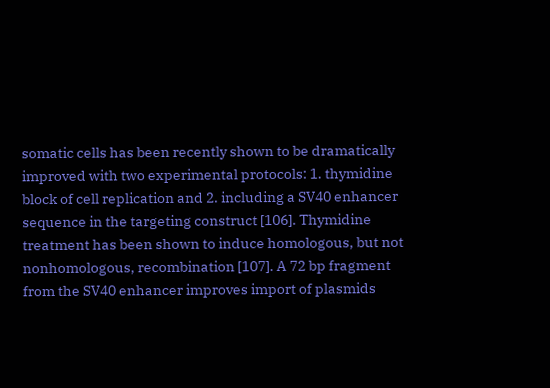somatic cells has been recently shown to be dramatically improved with two experimental protocols: 1. thymidine block of cell replication and 2. including a SV40 enhancer sequence in the targeting construct [106]. Thymidine treatment has been shown to induce homologous, but not nonhomologous, recombination [107]. A 72 bp fragment from the SV40 enhancer improves import of plasmids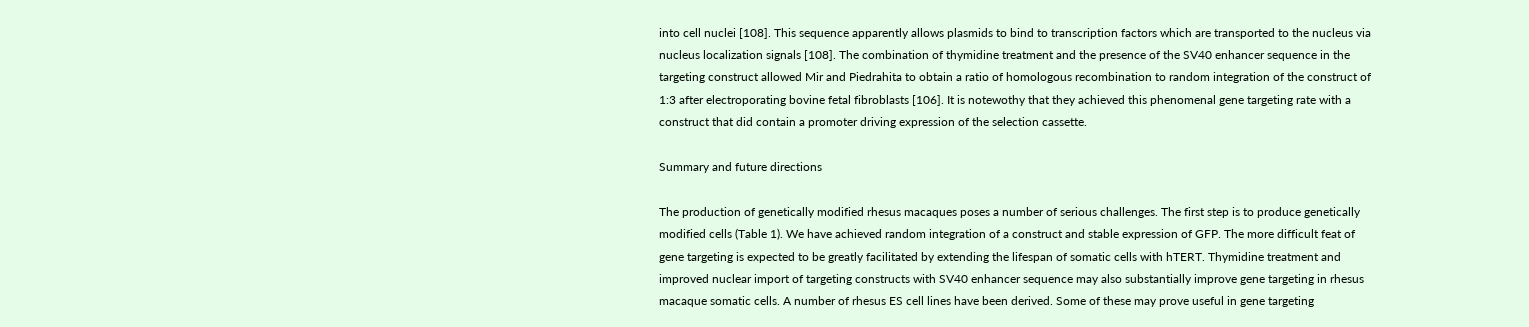into cell nuclei [108]. This sequence apparently allows plasmids to bind to transcription factors which are transported to the nucleus via nucleus localization signals [108]. The combination of thymidine treatment and the presence of the SV40 enhancer sequence in the targeting construct allowed Mir and Piedrahita to obtain a ratio of homologous recombination to random integration of the construct of 1:3 after electroporating bovine fetal fibroblasts [106]. It is notewothy that they achieved this phenomenal gene targeting rate with a construct that did contain a promoter driving expression of the selection cassette.

Summary and future directions

The production of genetically modified rhesus macaques poses a number of serious challenges. The first step is to produce genetically modified cells (Table 1). We have achieved random integration of a construct and stable expression of GFP. The more difficult feat of gene targeting is expected to be greatly facilitated by extending the lifespan of somatic cells with hTERT. Thymidine treatment and improved nuclear import of targeting constructs with SV40 enhancer sequence may also substantially improve gene targeting in rhesus macaque somatic cells. A number of rhesus ES cell lines have been derived. Some of these may prove useful in gene targeting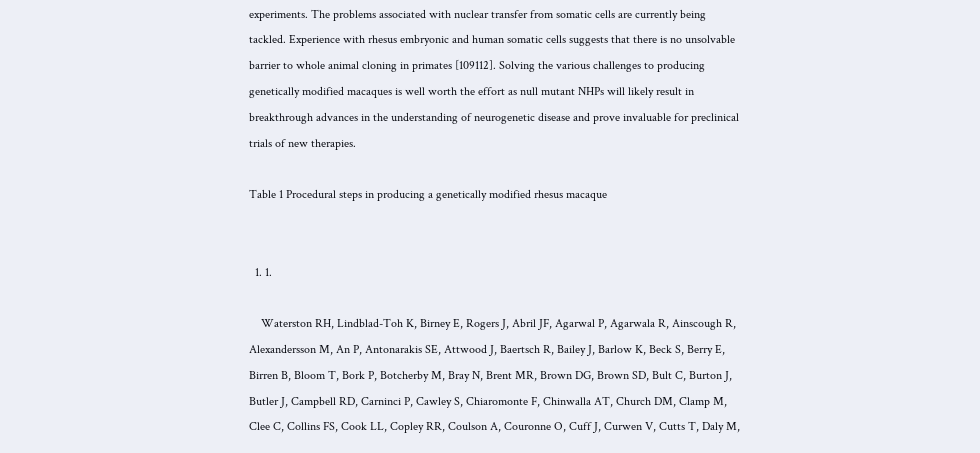experiments. The problems associated with nuclear transfer from somatic cells are currently being tackled. Experience with rhesus embryonic and human somatic cells suggests that there is no unsolvable barrier to whole animal cloning in primates [109112]. Solving the various challenges to producing genetically modified macaques is well worth the effort as null mutant NHPs will likely result in breakthrough advances in the understanding of neurogenetic disease and prove invaluable for preclinical trials of new therapies.

Table 1 Procedural steps in producing a genetically modified rhesus macaque


  1. 1.

    Waterston RH, Lindblad-Toh K, Birney E, Rogers J, Abril JF, Agarwal P, Agarwala R, Ainscough R, Alexandersson M, An P, Antonarakis SE, Attwood J, Baertsch R, Bailey J, Barlow K, Beck S, Berry E, Birren B, Bloom T, Bork P, Botcherby M, Bray N, Brent MR, Brown DG, Brown SD, Bult C, Burton J, Butler J, Campbell RD, Carninci P, Cawley S, Chiaromonte F, Chinwalla AT, Church DM, Clamp M, Clee C, Collins FS, Cook LL, Copley RR, Coulson A, Couronne O, Cuff J, Curwen V, Cutts T, Daly M,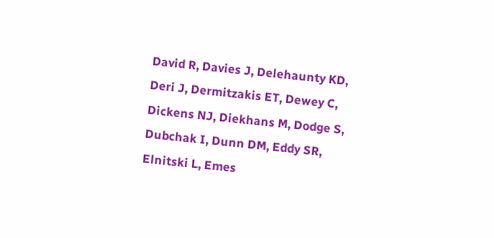David R, Davies J, Delehaunty KD, Deri J, Dermitzakis ET, Dewey C, Dickens NJ, Diekhans M, Dodge S, Dubchak I, Dunn DM, Eddy SR, Elnitski L, Emes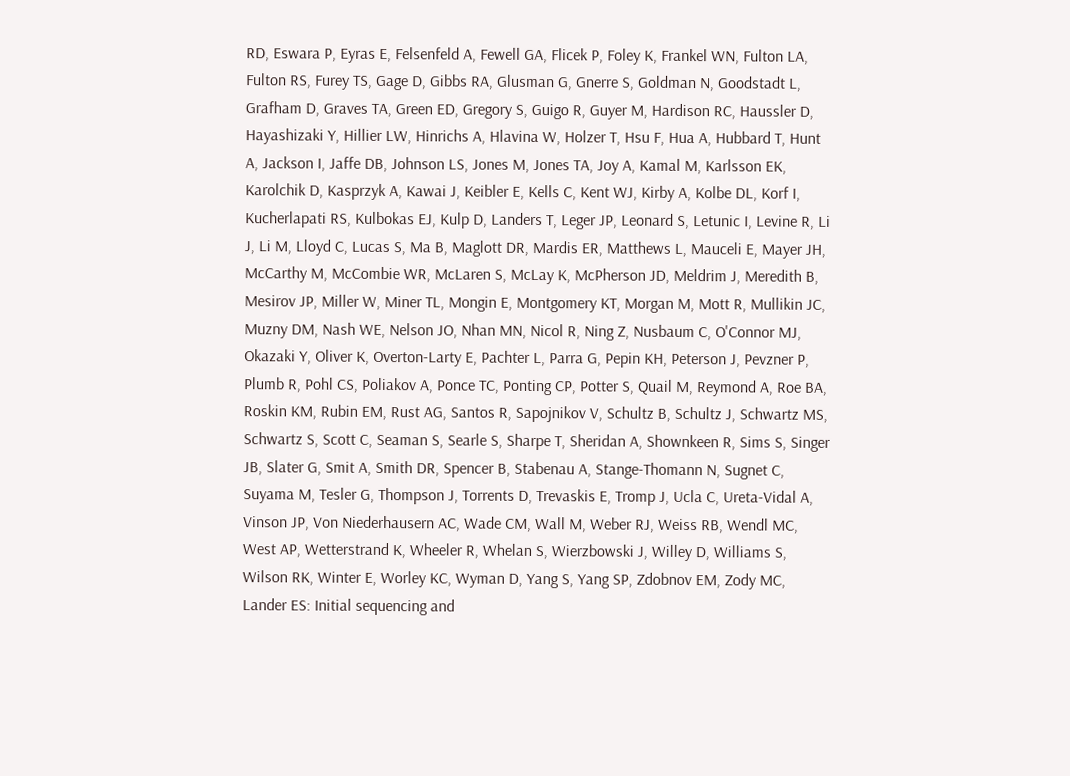RD, Eswara P, Eyras E, Felsenfeld A, Fewell GA, Flicek P, Foley K, Frankel WN, Fulton LA, Fulton RS, Furey TS, Gage D, Gibbs RA, Glusman G, Gnerre S, Goldman N, Goodstadt L, Grafham D, Graves TA, Green ED, Gregory S, Guigo R, Guyer M, Hardison RC, Haussler D, Hayashizaki Y, Hillier LW, Hinrichs A, Hlavina W, Holzer T, Hsu F, Hua A, Hubbard T, Hunt A, Jackson I, Jaffe DB, Johnson LS, Jones M, Jones TA, Joy A, Kamal M, Karlsson EK, Karolchik D, Kasprzyk A, Kawai J, Keibler E, Kells C, Kent WJ, Kirby A, Kolbe DL, Korf I, Kucherlapati RS, Kulbokas EJ, Kulp D, Landers T, Leger JP, Leonard S, Letunic I, Levine R, Li J, Li M, Lloyd C, Lucas S, Ma B, Maglott DR, Mardis ER, Matthews L, Mauceli E, Mayer JH, McCarthy M, McCombie WR, McLaren S, McLay K, McPherson JD, Meldrim J, Meredith B, Mesirov JP, Miller W, Miner TL, Mongin E, Montgomery KT, Morgan M, Mott R, Mullikin JC, Muzny DM, Nash WE, Nelson JO, Nhan MN, Nicol R, Ning Z, Nusbaum C, O'Connor MJ, Okazaki Y, Oliver K, Overton-Larty E, Pachter L, Parra G, Pepin KH, Peterson J, Pevzner P, Plumb R, Pohl CS, Poliakov A, Ponce TC, Ponting CP, Potter S, Quail M, Reymond A, Roe BA, Roskin KM, Rubin EM, Rust AG, Santos R, Sapojnikov V, Schultz B, Schultz J, Schwartz MS, Schwartz S, Scott C, Seaman S, Searle S, Sharpe T, Sheridan A, Shownkeen R, Sims S, Singer JB, Slater G, Smit A, Smith DR, Spencer B, Stabenau A, Stange-Thomann N, Sugnet C, Suyama M, Tesler G, Thompson J, Torrents D, Trevaskis E, Tromp J, Ucla C, Ureta-Vidal A, Vinson JP, Von Niederhausern AC, Wade CM, Wall M, Weber RJ, Weiss RB, Wendl MC, West AP, Wetterstrand K, Wheeler R, Whelan S, Wierzbowski J, Willey D, Williams S, Wilson RK, Winter E, Worley KC, Wyman D, Yang S, Yang SP, Zdobnov EM, Zody MC, Lander ES: Initial sequencing and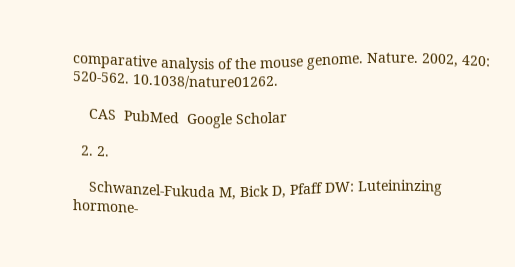comparative analysis of the mouse genome. Nature. 2002, 420: 520-562. 10.1038/nature01262.

    CAS  PubMed  Google Scholar

  2. 2.

    Schwanzel-Fukuda M, Bick D, Pfaff DW: Luteininzing hormone-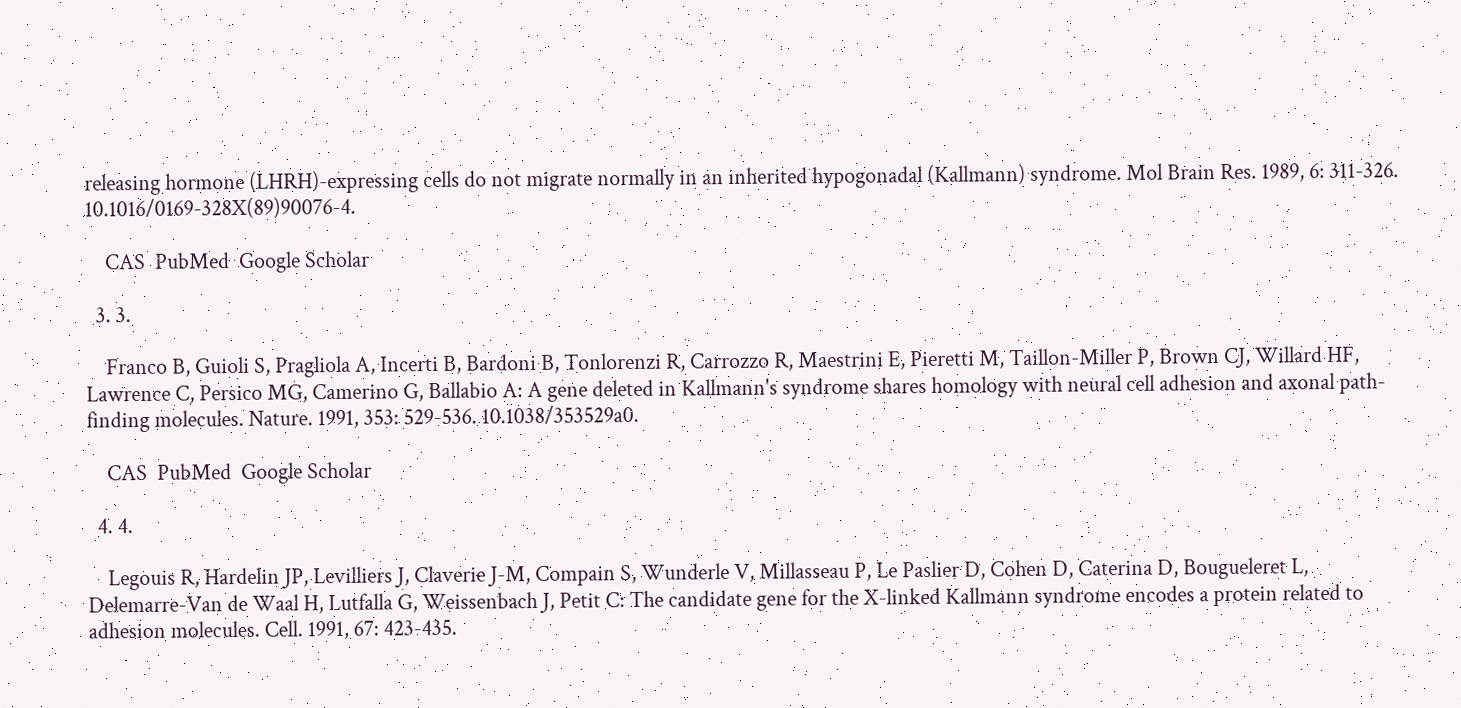releasing hormone (LHRH)-expressing cells do not migrate normally in an inherited hypogonadal (Kallmann) syndrome. Mol Brain Res. 1989, 6: 311-326. 10.1016/0169-328X(89)90076-4.

    CAS  PubMed  Google Scholar

  3. 3.

    Franco B, Guioli S, Pragliola A, Incerti B, Bardoni B, Tonlorenzi R, Carrozzo R, Maestrini E, Pieretti M, Taillon-Miller P, Brown CJ, Willard HF, Lawrence C, Persico MG, Camerino G, Ballabio A: A gene deleted in Kallmann's syndrome shares homology with neural cell adhesion and axonal path-finding molecules. Nature. 1991, 353: 529-536. 10.1038/353529a0.

    CAS  PubMed  Google Scholar

  4. 4.

    Legouis R, Hardelin JP, Levilliers J, Claverie J-M, Compain S, Wunderle V, Millasseau P, Le Paslier D, Cohen D, Caterina D, Bougueleret L, Delemarre-Van de Waal H, Lutfalla G, Weissenbach J, Petit C: The candidate gene for the X-linked Kallmann syndrome encodes a protein related to adhesion molecules. Cell. 1991, 67: 423-435.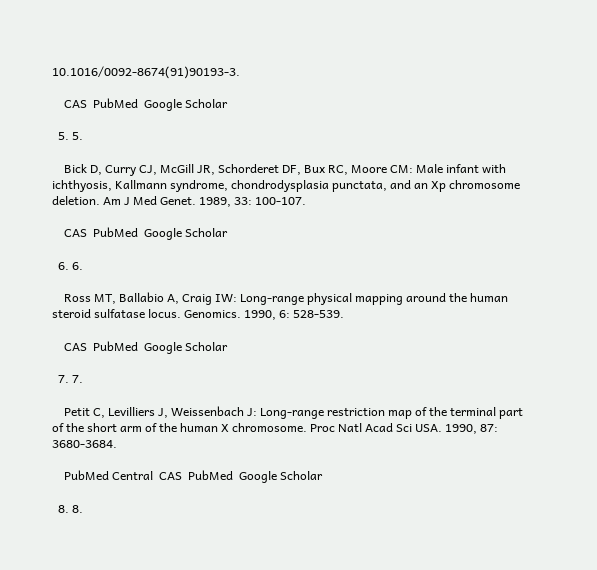10.1016/0092-8674(91)90193-3.

    CAS  PubMed  Google Scholar

  5. 5.

    Bick D, Curry CJ, McGill JR, Schorderet DF, Bux RC, Moore CM: Male infant with ichthyosis, Kallmann syndrome, chondrodysplasia punctata, and an Xp chromosome deletion. Am J Med Genet. 1989, 33: 100-107.

    CAS  PubMed  Google Scholar

  6. 6.

    Ross MT, Ballabio A, Craig IW: Long-range physical mapping around the human steroid sulfatase locus. Genomics. 1990, 6: 528-539.

    CAS  PubMed  Google Scholar

  7. 7.

    Petit C, Levilliers J, Weissenbach J: Long-range restriction map of the terminal part of the short arm of the human X chromosome. Proc Natl Acad Sci USA. 1990, 87: 3680-3684.

    PubMed Central  CAS  PubMed  Google Scholar

  8. 8.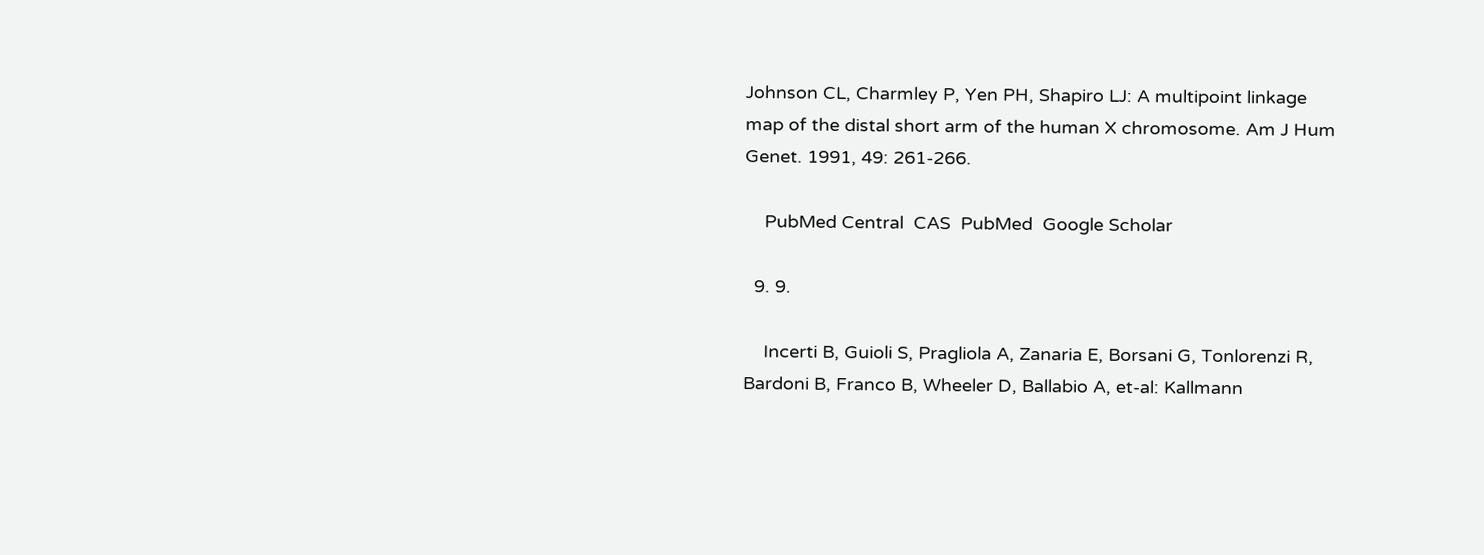Johnson CL, Charmley P, Yen PH, Shapiro LJ: A multipoint linkage map of the distal short arm of the human X chromosome. Am J Hum Genet. 1991, 49: 261-266.

    PubMed Central  CAS  PubMed  Google Scholar

  9. 9.

    Incerti B, Guioli S, Pragliola A, Zanaria E, Borsani G, Tonlorenzi R, Bardoni B, Franco B, Wheeler D, Ballabio A, et-al: Kallmann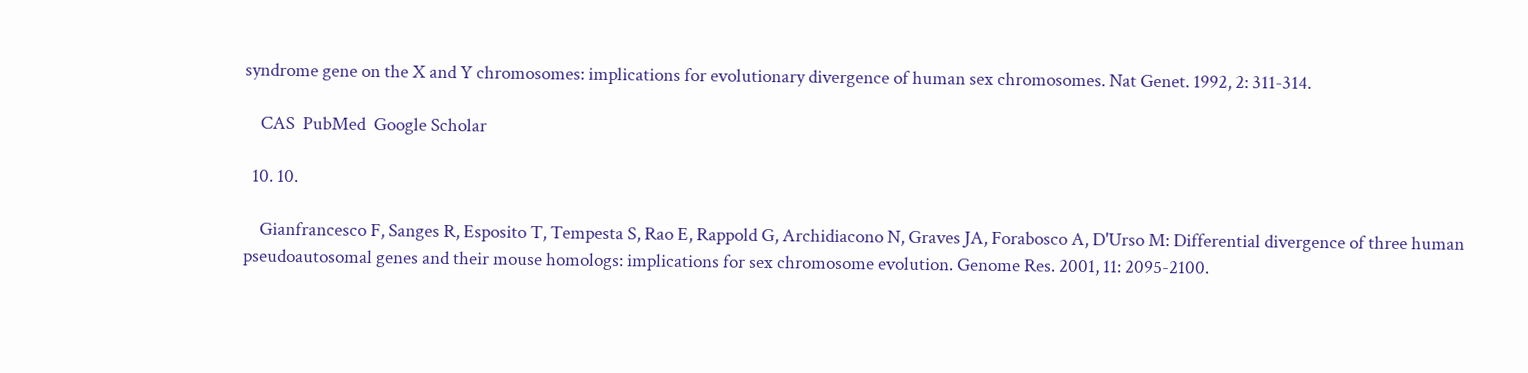syndrome gene on the X and Y chromosomes: implications for evolutionary divergence of human sex chromosomes. Nat Genet. 1992, 2: 311-314.

    CAS  PubMed  Google Scholar

  10. 10.

    Gianfrancesco F, Sanges R, Esposito T, Tempesta S, Rao E, Rappold G, Archidiacono N, Graves JA, Forabosco A, D'Urso M: Differential divergence of three human pseudoautosomal genes and their mouse homologs: implications for sex chromosome evolution. Genome Res. 2001, 11: 2095-2100.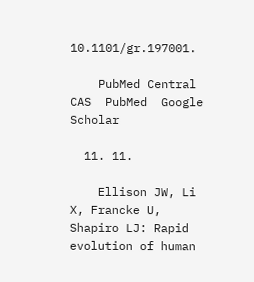10.1101/gr.197001.

    PubMed Central  CAS  PubMed  Google Scholar

  11. 11.

    Ellison JW, Li X, Francke U, Shapiro LJ: Rapid evolution of human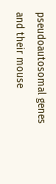pseudoautosomal genes and their mouse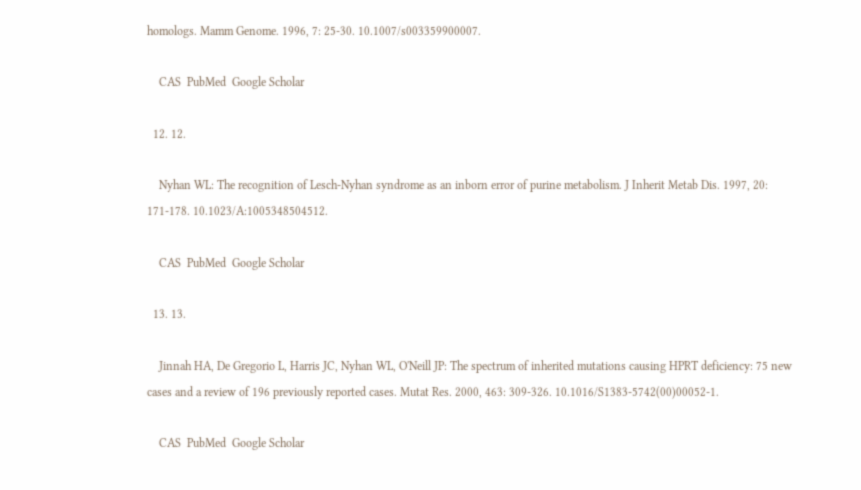homologs. Mamm Genome. 1996, 7: 25-30. 10.1007/s003359900007.

    CAS  PubMed  Google Scholar

  12. 12.

    Nyhan WL: The recognition of Lesch-Nyhan syndrome as an inborn error of purine metabolism. J Inherit Metab Dis. 1997, 20: 171-178. 10.1023/A:1005348504512.

    CAS  PubMed  Google Scholar

  13. 13.

    Jinnah HA, De Gregorio L, Harris JC, Nyhan WL, O'Neill JP: The spectrum of inherited mutations causing HPRT deficiency: 75 new cases and a review of 196 previously reported cases. Mutat Res. 2000, 463: 309-326. 10.1016/S1383-5742(00)00052-1.

    CAS  PubMed  Google Scholar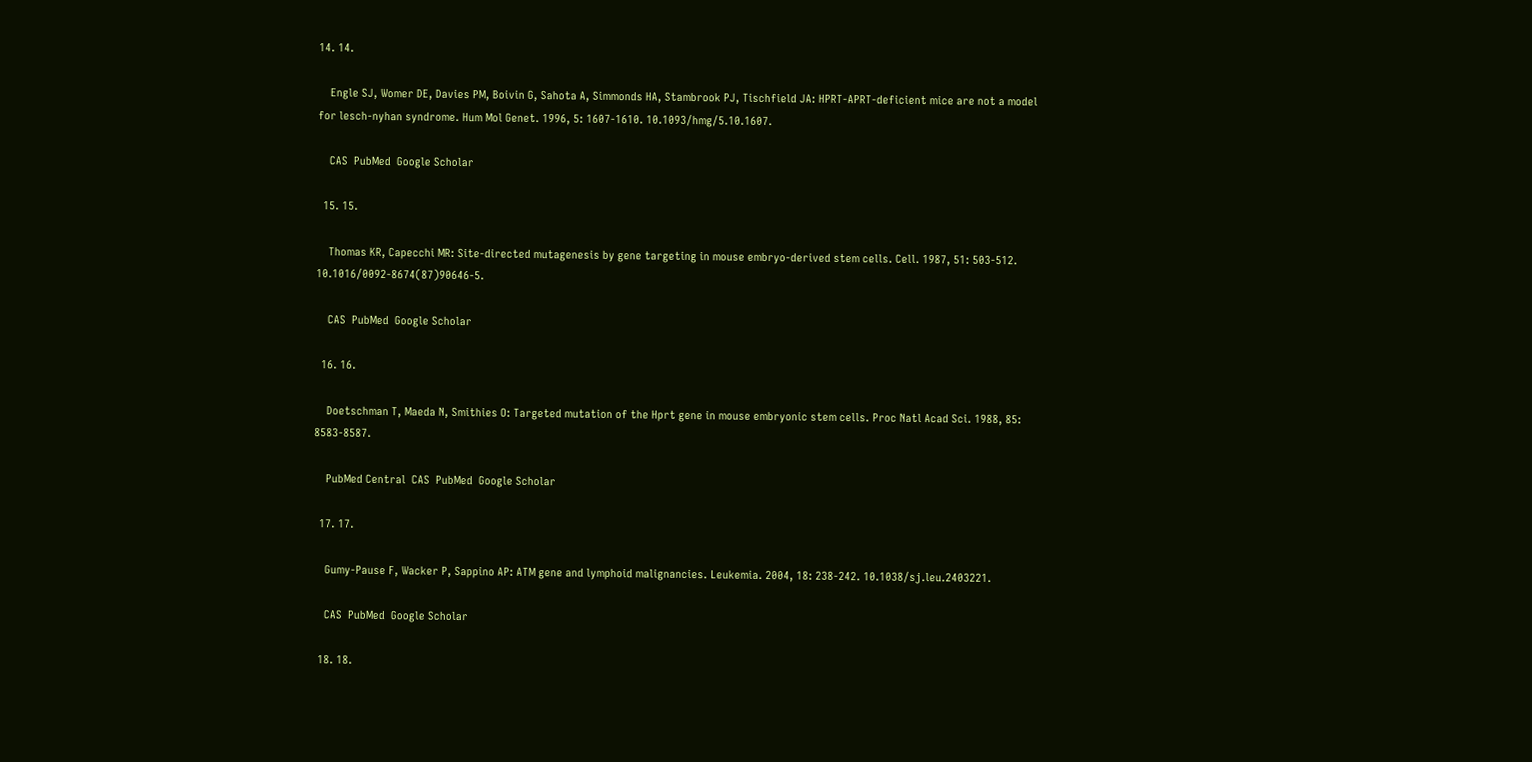14. 14.

    Engle SJ, Womer DE, Davies PM, Boivin G, Sahota A, Simmonds HA, Stambrook PJ, Tischfield JA: HPRT-APRT-deficient mice are not a model for lesch-nyhan syndrome. Hum Mol Genet. 1996, 5: 1607-1610. 10.1093/hmg/5.10.1607.

    CAS  PubMed  Google Scholar

  15. 15.

    Thomas KR, Capecchi MR: Site-directed mutagenesis by gene targeting in mouse embryo-derived stem cells. Cell. 1987, 51: 503-512. 10.1016/0092-8674(87)90646-5.

    CAS  PubMed  Google Scholar

  16. 16.

    Doetschman T, Maeda N, Smithies O: Targeted mutation of the Hprt gene in mouse embryonic stem cells. Proc Natl Acad Sci. 1988, 85: 8583-8587.

    PubMed Central  CAS  PubMed  Google Scholar

  17. 17.

    Gumy-Pause F, Wacker P, Sappino AP: ATM gene and lymphoid malignancies. Leukemia. 2004, 18: 238-242. 10.1038/sj.leu.2403221.

    CAS  PubMed  Google Scholar

  18. 18.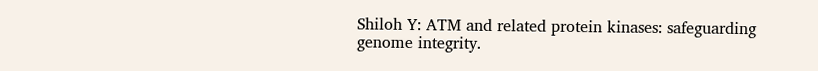Shiloh Y: ATM and related protein kinases: safeguarding genome integrity.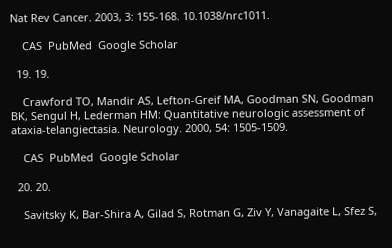Nat Rev Cancer. 2003, 3: 155-168. 10.1038/nrc1011.

    CAS  PubMed  Google Scholar

  19. 19.

    Crawford TO, Mandir AS, Lefton-Greif MA, Goodman SN, Goodman BK, Sengul H, Lederman HM: Quantitative neurologic assessment of ataxia-telangiectasia. Neurology. 2000, 54: 1505-1509.

    CAS  PubMed  Google Scholar

  20. 20.

    Savitsky K, Bar-Shira A, Gilad S, Rotman G, Ziv Y, Vanagaite L, Sfez S,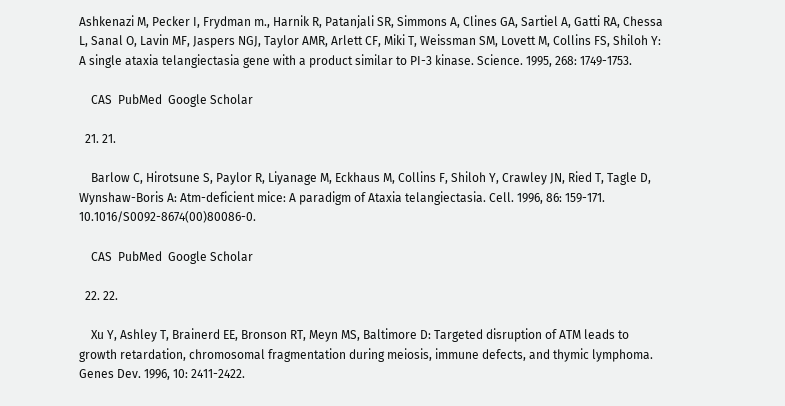Ashkenazi M, Pecker I, Frydman m., Harnik R, Patanjali SR, Simmons A, Clines GA, Sartiel A, Gatti RA, Chessa L, Sanal O, Lavin MF, Jaspers NGJ, Taylor AMR, Arlett CF, Miki T, Weissman SM, Lovett M, Collins FS, Shiloh Y: A single ataxia telangiectasia gene with a product similar to PI-3 kinase. Science. 1995, 268: 1749-1753.

    CAS  PubMed  Google Scholar

  21. 21.

    Barlow C, Hirotsune S, Paylor R, Liyanage M, Eckhaus M, Collins F, Shiloh Y, Crawley JN, Ried T, Tagle D, Wynshaw-Boris A: Atm-deficient mice: A paradigm of Ataxia telangiectasia. Cell. 1996, 86: 159-171. 10.1016/S0092-8674(00)80086-0.

    CAS  PubMed  Google Scholar

  22. 22.

    Xu Y, Ashley T, Brainerd EE, Bronson RT, Meyn MS, Baltimore D: Targeted disruption of ATM leads to growth retardation, chromosomal fragmentation during meiosis, immune defects, and thymic lymphoma. Genes Dev. 1996, 10: 2411-2422.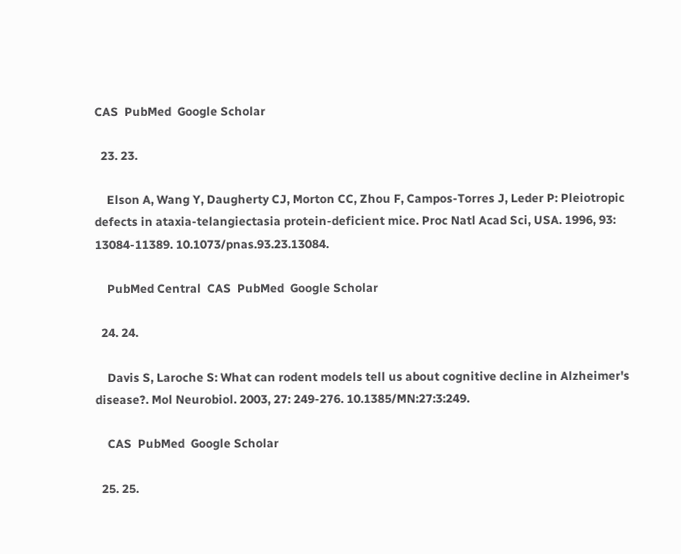CAS  PubMed  Google Scholar

  23. 23.

    Elson A, Wang Y, Daugherty CJ, Morton CC, Zhou F, Campos-Torres J, Leder P: Pleiotropic defects in ataxia-telangiectasia protein-deficient mice. Proc Natl Acad Sci, USA. 1996, 93: 13084-11389. 10.1073/pnas.93.23.13084.

    PubMed Central  CAS  PubMed  Google Scholar

  24. 24.

    Davis S, Laroche S: What can rodent models tell us about cognitive decline in Alzheimer's disease?. Mol Neurobiol. 2003, 27: 249-276. 10.1385/MN:27:3:249.

    CAS  PubMed  Google Scholar

  25. 25.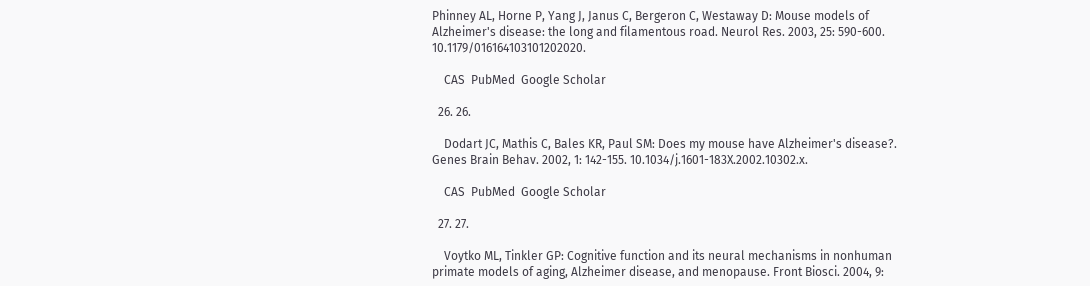Phinney AL, Horne P, Yang J, Janus C, Bergeron C, Westaway D: Mouse models of Alzheimer's disease: the long and filamentous road. Neurol Res. 2003, 25: 590-600. 10.1179/016164103101202020.

    CAS  PubMed  Google Scholar

  26. 26.

    Dodart JC, Mathis C, Bales KR, Paul SM: Does my mouse have Alzheimer's disease?. Genes Brain Behav. 2002, 1: 142-155. 10.1034/j.1601-183X.2002.10302.x.

    CAS  PubMed  Google Scholar

  27. 27.

    Voytko ML, Tinkler GP: Cognitive function and its neural mechanisms in nonhuman primate models of aging, Alzheimer disease, and menopause. Front Biosci. 2004, 9: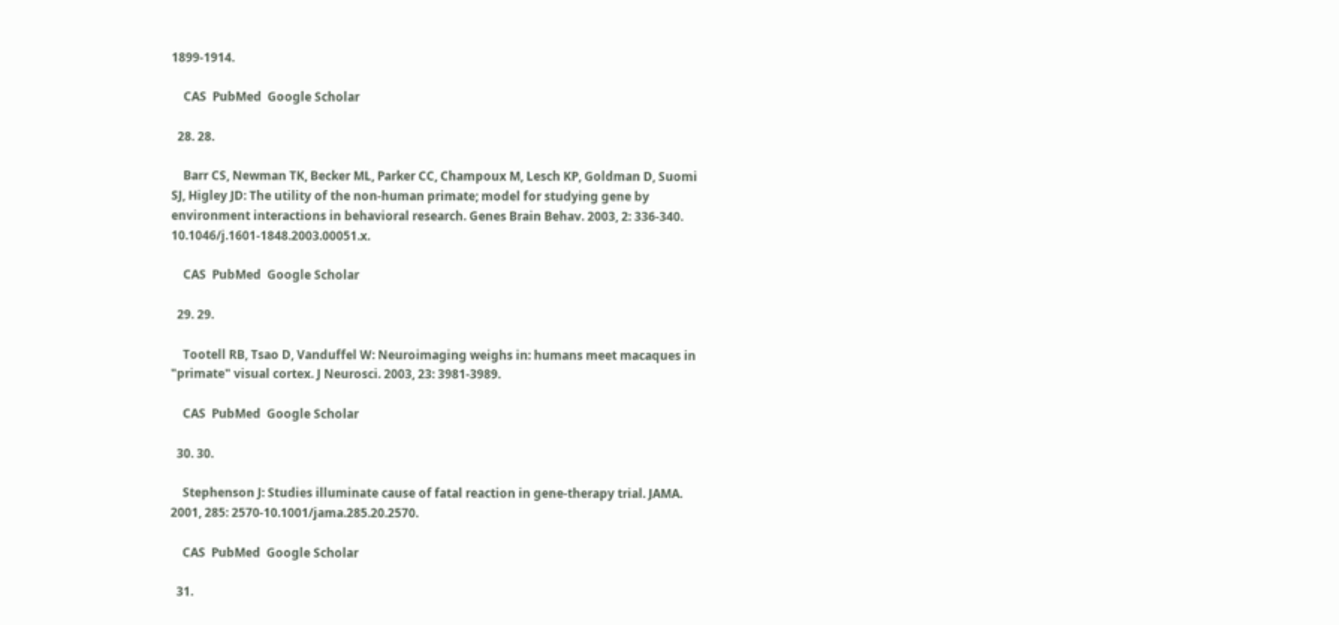1899-1914.

    CAS  PubMed  Google Scholar

  28. 28.

    Barr CS, Newman TK, Becker ML, Parker CC, Champoux M, Lesch KP, Goldman D, Suomi SJ, Higley JD: The utility of the non-human primate; model for studying gene by environment interactions in behavioral research. Genes Brain Behav. 2003, 2: 336-340. 10.1046/j.1601-1848.2003.00051.x.

    CAS  PubMed  Google Scholar

  29. 29.

    Tootell RB, Tsao D, Vanduffel W: Neuroimaging weighs in: humans meet macaques in "primate" visual cortex. J Neurosci. 2003, 23: 3981-3989.

    CAS  PubMed  Google Scholar

  30. 30.

    Stephenson J: Studies illuminate cause of fatal reaction in gene-therapy trial. JAMA. 2001, 285: 2570-10.1001/jama.285.20.2570.

    CAS  PubMed  Google Scholar

  31.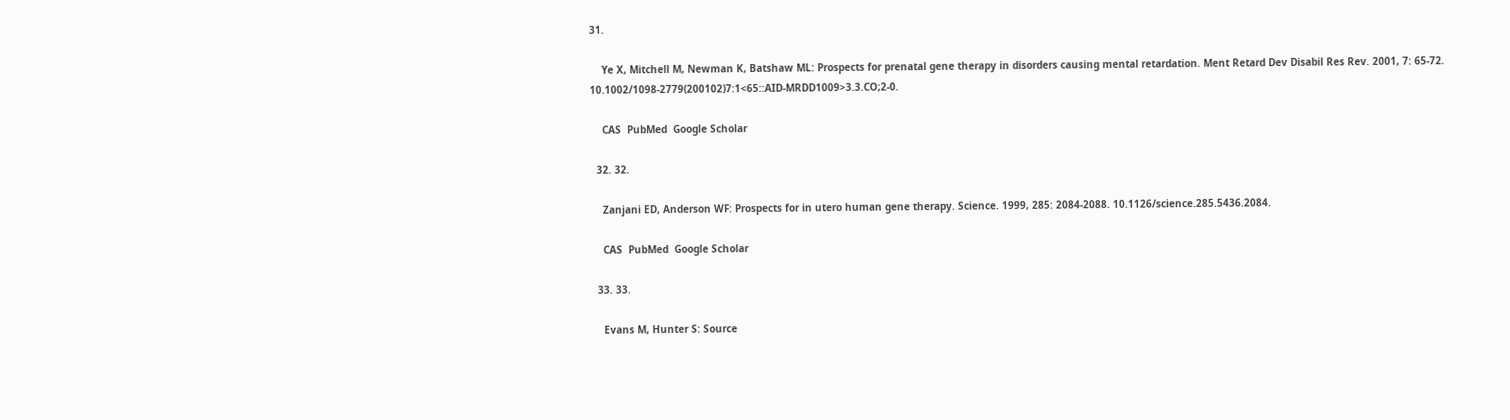31.

    Ye X, Mitchell M, Newman K, Batshaw ML: Prospects for prenatal gene therapy in disorders causing mental retardation. Ment Retard Dev Disabil Res Rev. 2001, 7: 65-72. 10.1002/1098-2779(200102)7:1<65::AID-MRDD1009>3.3.CO;2-0.

    CAS  PubMed  Google Scholar

  32. 32.

    Zanjani ED, Anderson WF: Prospects for in utero human gene therapy. Science. 1999, 285: 2084-2088. 10.1126/science.285.5436.2084.

    CAS  PubMed  Google Scholar

  33. 33.

    Evans M, Hunter S: Source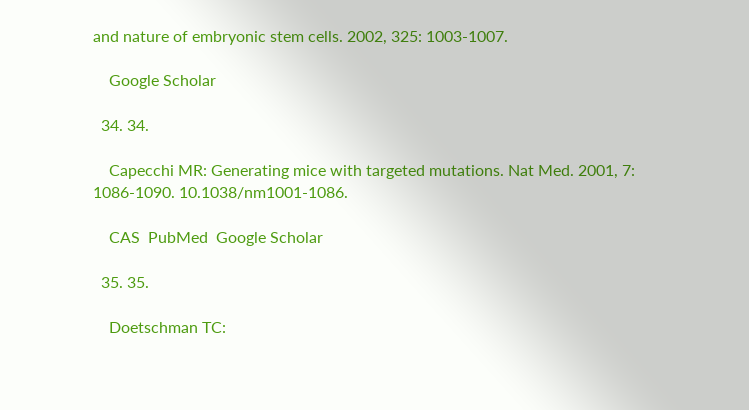and nature of embryonic stem cells. 2002, 325: 1003-1007.

    Google Scholar

  34. 34.

    Capecchi MR: Generating mice with targeted mutations. Nat Med. 2001, 7: 1086-1090. 10.1038/nm1001-1086.

    CAS  PubMed  Google Scholar

  35. 35.

    Doetschman TC: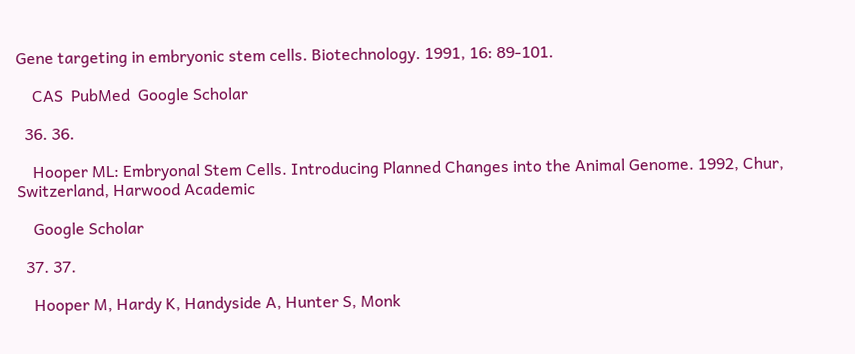Gene targeting in embryonic stem cells. Biotechnology. 1991, 16: 89-101.

    CAS  PubMed  Google Scholar

  36. 36.

    Hooper ML: Embryonal Stem Cells. Introducing Planned Changes into the Animal Genome. 1992, Chur, Switzerland, Harwood Academic

    Google Scholar

  37. 37.

    Hooper M, Hardy K, Handyside A, Hunter S, Monk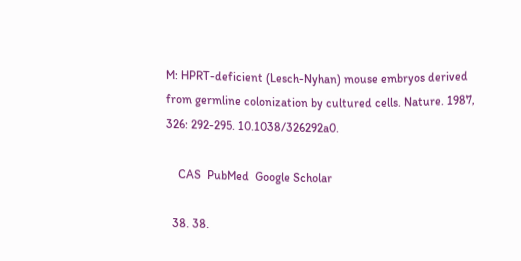M: HPRT-deficient (Lesch-Nyhan) mouse embryos derived from germline colonization by cultured cells. Nature. 1987, 326: 292-295. 10.1038/326292a0.

    CAS  PubMed  Google Scholar

  38. 38.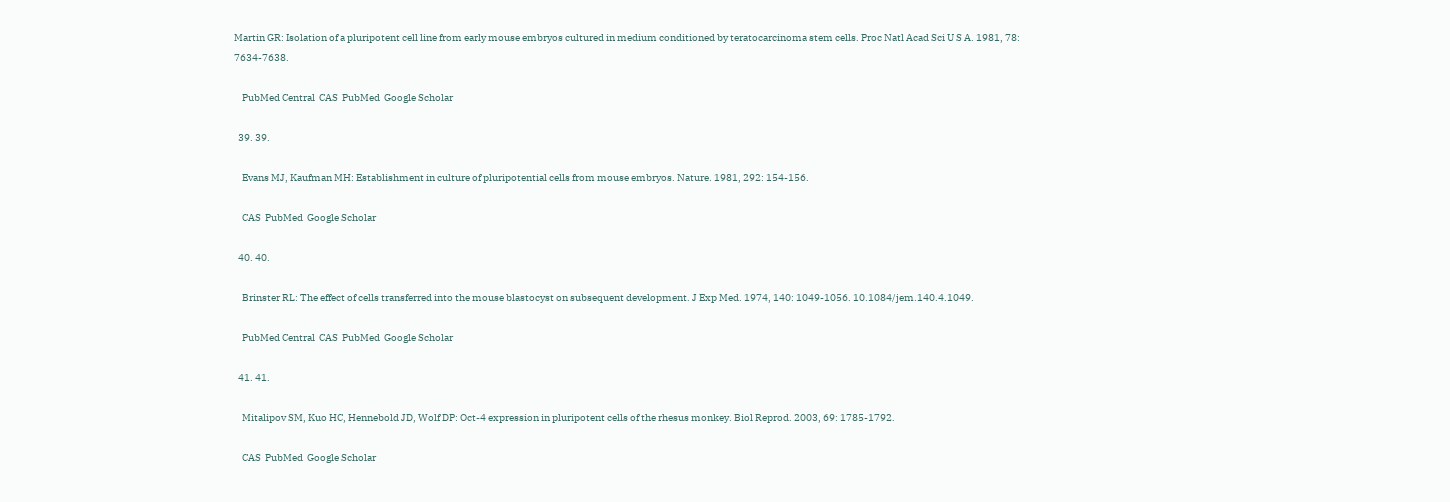Martin GR: Isolation of a pluripotent cell line from early mouse embryos cultured in medium conditioned by teratocarcinoma stem cells. Proc Natl Acad Sci U S A. 1981, 78: 7634-7638.

    PubMed Central  CAS  PubMed  Google Scholar

  39. 39.

    Evans MJ, Kaufman MH: Establishment in culture of pluripotential cells from mouse embryos. Nature. 1981, 292: 154-156.

    CAS  PubMed  Google Scholar

  40. 40.

    Brinster RL: The effect of cells transferred into the mouse blastocyst on subsequent development. J Exp Med. 1974, 140: 1049-1056. 10.1084/jem.140.4.1049.

    PubMed Central  CAS  PubMed  Google Scholar

  41. 41.

    Mitalipov SM, Kuo HC, Hennebold JD, Wolf DP: Oct-4 expression in pluripotent cells of the rhesus monkey. Biol Reprod. 2003, 69: 1785-1792.

    CAS  PubMed  Google Scholar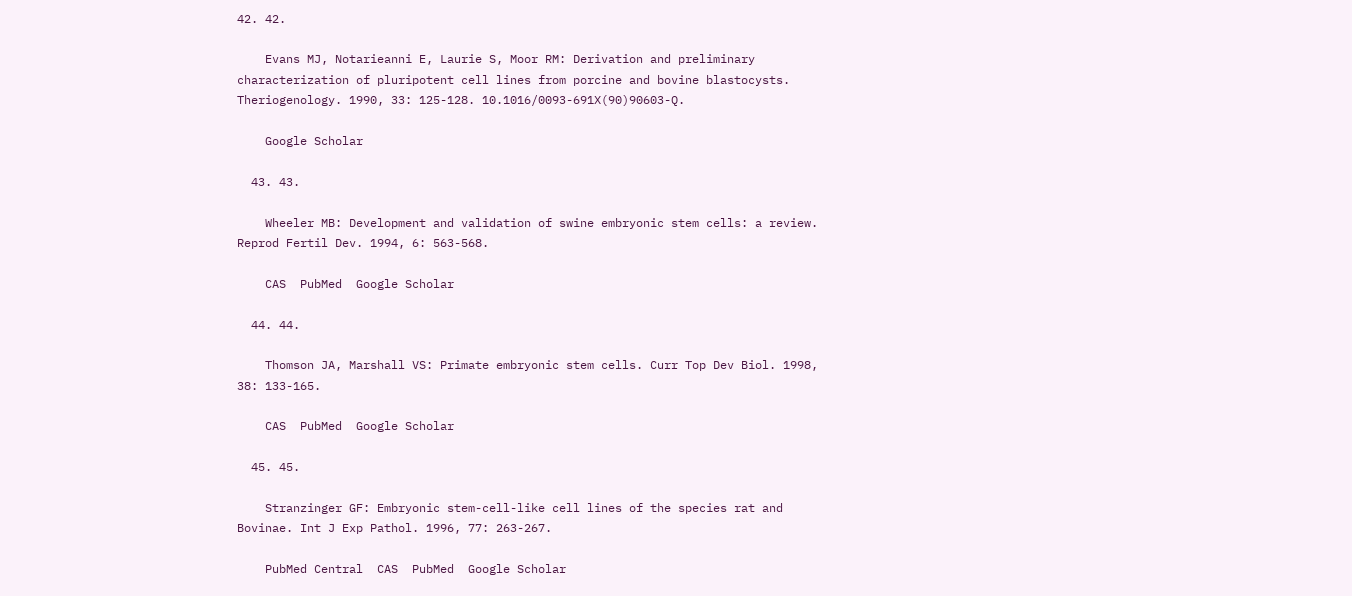42. 42.

    Evans MJ, Notarieanni E, Laurie S, Moor RM: Derivation and preliminary characterization of pluripotent cell lines from porcine and bovine blastocysts. Theriogenology. 1990, 33: 125-128. 10.1016/0093-691X(90)90603-Q.

    Google Scholar

  43. 43.

    Wheeler MB: Development and validation of swine embryonic stem cells: a review. Reprod Fertil Dev. 1994, 6: 563-568.

    CAS  PubMed  Google Scholar

  44. 44.

    Thomson JA, Marshall VS: Primate embryonic stem cells. Curr Top Dev Biol. 1998, 38: 133-165.

    CAS  PubMed  Google Scholar

  45. 45.

    Stranzinger GF: Embryonic stem-cell-like cell lines of the species rat and Bovinae. Int J Exp Pathol. 1996, 77: 263-267.

    PubMed Central  CAS  PubMed  Google Scholar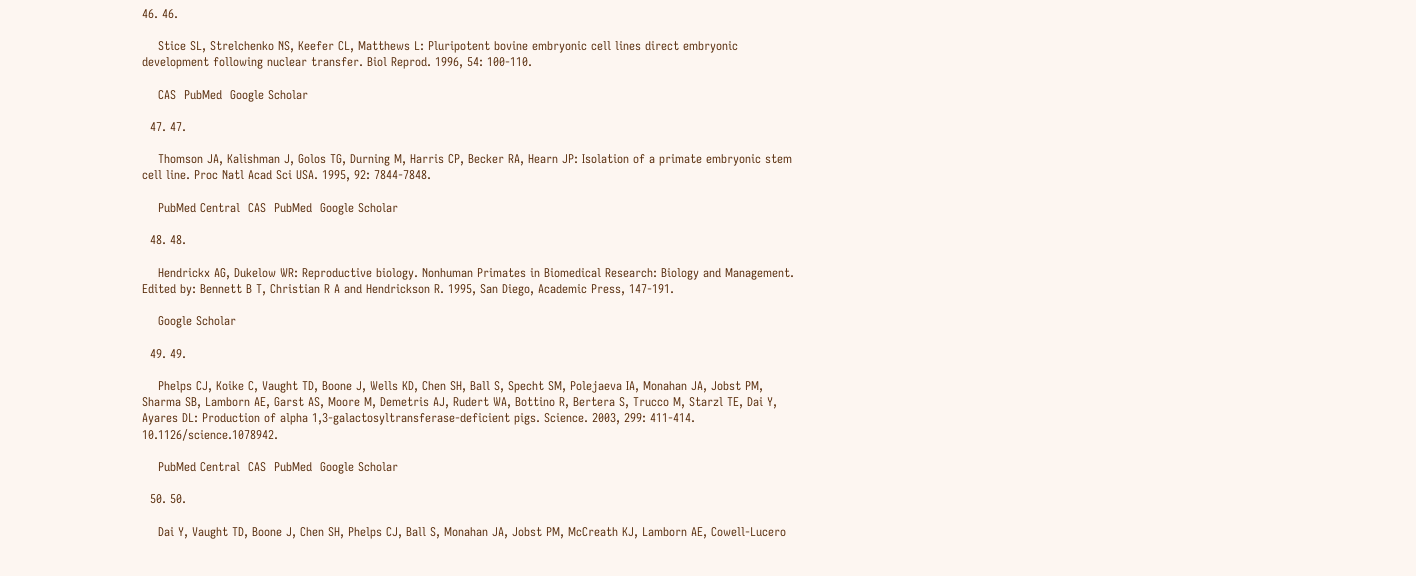46. 46.

    Stice SL, Strelchenko NS, Keefer CL, Matthews L: Pluripotent bovine embryonic cell lines direct embryonic development following nuclear transfer. Biol Reprod. 1996, 54: 100-110.

    CAS  PubMed  Google Scholar

  47. 47.

    Thomson JA, Kalishman J, Golos TG, Durning M, Harris CP, Becker RA, Hearn JP: Isolation of a primate embryonic stem cell line. Proc Natl Acad Sci USA. 1995, 92: 7844-7848.

    PubMed Central  CAS  PubMed  Google Scholar

  48. 48.

    Hendrickx AG, Dukelow WR: Reproductive biology. Nonhuman Primates in Biomedical Research: Biology and Management. Edited by: Bennett B T, Christian R A and Hendrickson R. 1995, San Diego, Academic Press, 147-191.

    Google Scholar

  49. 49.

    Phelps CJ, Koike C, Vaught TD, Boone J, Wells KD, Chen SH, Ball S, Specht SM, Polejaeva IA, Monahan JA, Jobst PM, Sharma SB, Lamborn AE, Garst AS, Moore M, Demetris AJ, Rudert WA, Bottino R, Bertera S, Trucco M, Starzl TE, Dai Y, Ayares DL: Production of alpha 1,3-galactosyltransferase-deficient pigs. Science. 2003, 299: 411-414. 10.1126/science.1078942.

    PubMed Central  CAS  PubMed  Google Scholar

  50. 50.

    Dai Y, Vaught TD, Boone J, Chen SH, Phelps CJ, Ball S, Monahan JA, Jobst PM, McCreath KJ, Lamborn AE, Cowell-Lucero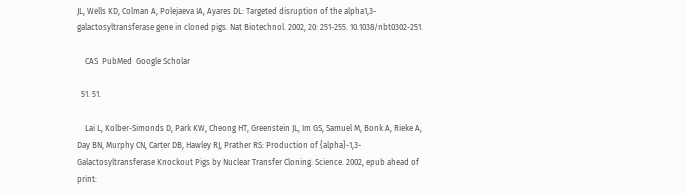JL, Wells KD, Colman A, Polejaeva IA, Ayares DL: Targeted disruption of the alpha1,3-galactosyltransferase gene in cloned pigs. Nat Biotechnol. 2002, 20: 251-255. 10.1038/nbt0302-251.

    CAS  PubMed  Google Scholar

  51. 51.

    Lai L, Kolber-Simonds D, Park KW, Cheong HT, Greenstein JL, Im GS, Samuel M, Bonk A, Rieke A, Day BN, Murphy CN, Carter DB, Hawley RJ, Prather RS: Production of {alpha}-1,3-Galactosyltransferase Knockout Pigs by Nuclear Transfer Cloning. Science. 2002, epub ahead of print: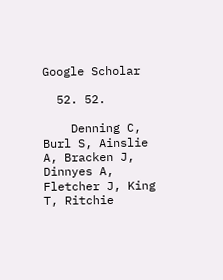Google Scholar

  52. 52.

    Denning C, Burl S, Ainslie A, Bracken J, Dinnyes A, Fletcher J, King T, Ritchie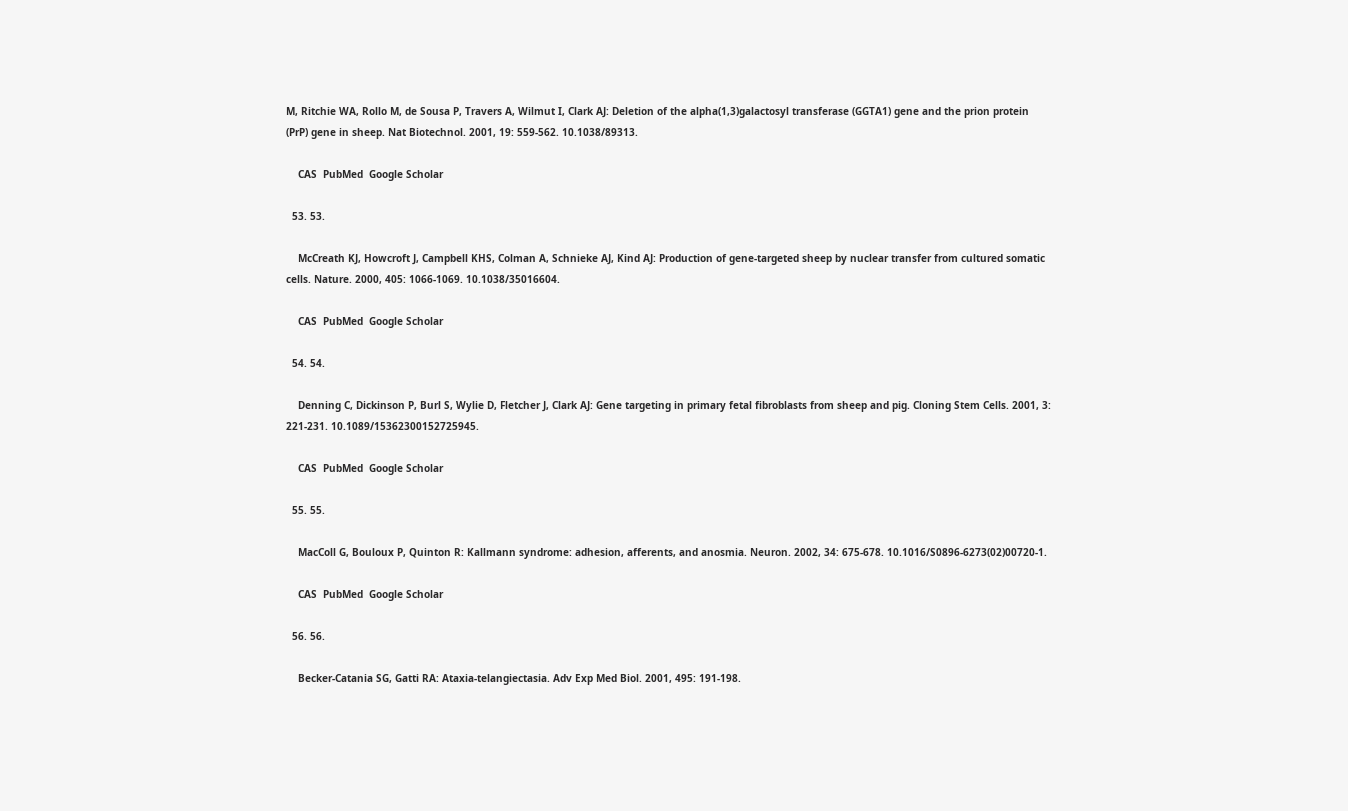M, Ritchie WA, Rollo M, de Sousa P, Travers A, Wilmut I, Clark AJ: Deletion of the alpha(1,3)galactosyl transferase (GGTA1) gene and the prion protein (PrP) gene in sheep. Nat Biotechnol. 2001, 19: 559-562. 10.1038/89313.

    CAS  PubMed  Google Scholar

  53. 53.

    McCreath KJ, Howcroft J, Campbell KHS, Colman A, Schnieke AJ, Kind AJ: Production of gene-targeted sheep by nuclear transfer from cultured somatic cells. Nature. 2000, 405: 1066-1069. 10.1038/35016604.

    CAS  PubMed  Google Scholar

  54. 54.

    Denning C, Dickinson P, Burl S, Wylie D, Fletcher J, Clark AJ: Gene targeting in primary fetal fibroblasts from sheep and pig. Cloning Stem Cells. 2001, 3: 221-231. 10.1089/15362300152725945.

    CAS  PubMed  Google Scholar

  55. 55.

    MacColl G, Bouloux P, Quinton R: Kallmann syndrome: adhesion, afferents, and anosmia. Neuron. 2002, 34: 675-678. 10.1016/S0896-6273(02)00720-1.

    CAS  PubMed  Google Scholar

  56. 56.

    Becker-Catania SG, Gatti RA: Ataxia-telangiectasia. Adv Exp Med Biol. 2001, 495: 191-198.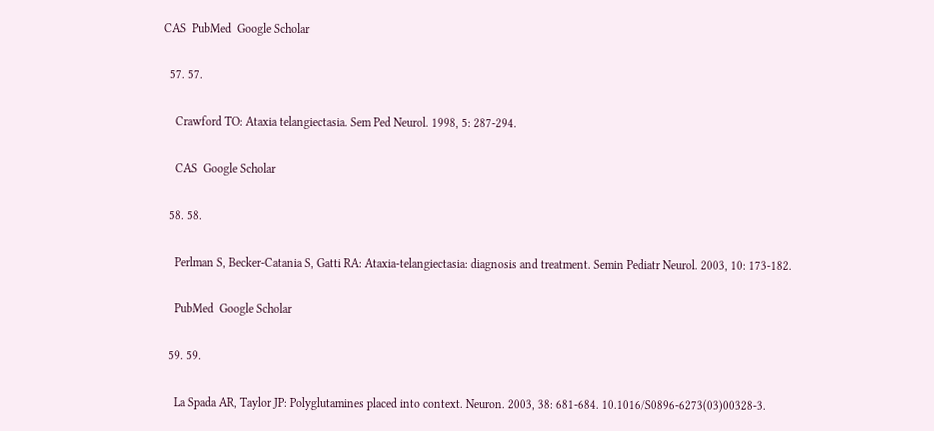CAS  PubMed  Google Scholar

  57. 57.

    Crawford TO: Ataxia telangiectasia. Sem Ped Neurol. 1998, 5: 287-294.

    CAS  Google Scholar

  58. 58.

    Perlman S, Becker-Catania S, Gatti RA: Ataxia-telangiectasia: diagnosis and treatment. Semin Pediatr Neurol. 2003, 10: 173-182.

    PubMed  Google Scholar

  59. 59.

    La Spada AR, Taylor JP: Polyglutamines placed into context. Neuron. 2003, 38: 681-684. 10.1016/S0896-6273(03)00328-3.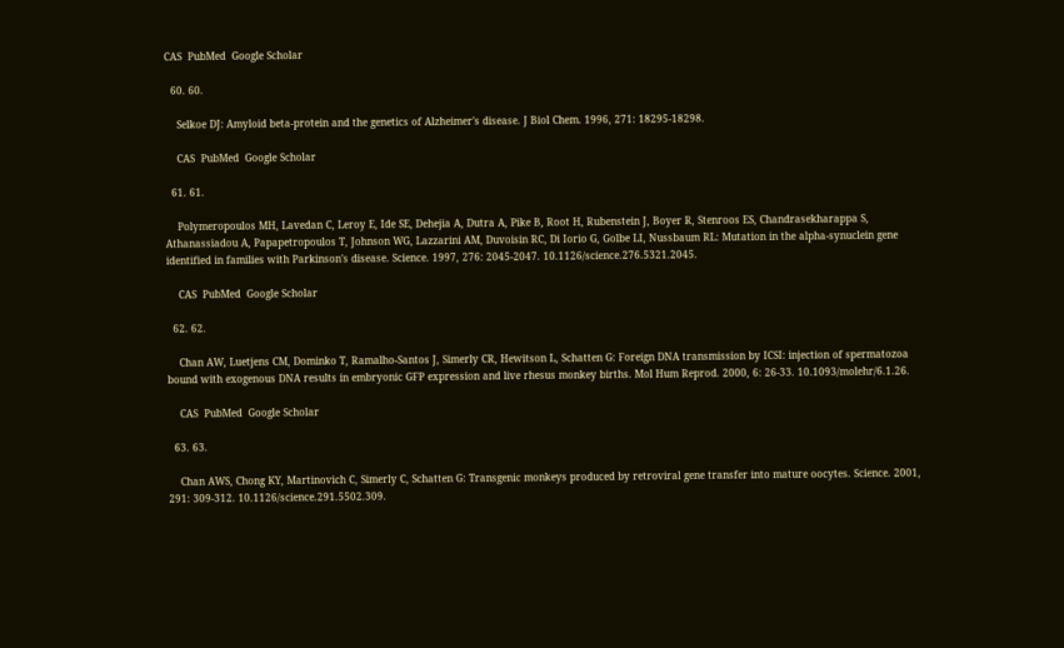CAS  PubMed  Google Scholar

  60. 60.

    Selkoe DJ: Amyloid beta-protein and the genetics of Alzheimer's disease. J Biol Chem. 1996, 271: 18295-18298.

    CAS  PubMed  Google Scholar

  61. 61.

    Polymeropoulos MH, Lavedan C, Leroy E, Ide SE, Dehejia A, Dutra A, Pike B, Root H, Rubenstein J, Boyer R, Stenroos ES, Chandrasekharappa S, Athanassiadou A, Papapetropoulos T, Johnson WG, Lazzarini AM, Duvoisin RC, Di Iorio G, Golbe LI, Nussbaum RL: Mutation in the alpha-synuclein gene identified in families with Parkinson's disease. Science. 1997, 276: 2045-2047. 10.1126/science.276.5321.2045.

    CAS  PubMed  Google Scholar

  62. 62.

    Chan AW, Luetjens CM, Dominko T, Ramalho-Santos J, Simerly CR, Hewitson L, Schatten G: Foreign DNA transmission by ICSI: injection of spermatozoa bound with exogenous DNA results in embryonic GFP expression and live rhesus monkey births. Mol Hum Reprod. 2000, 6: 26-33. 10.1093/molehr/6.1.26.

    CAS  PubMed  Google Scholar

  63. 63.

    Chan AWS, Chong KY, Martinovich C, Simerly C, Schatten G: Transgenic monkeys produced by retroviral gene transfer into mature oocytes. Science. 2001, 291: 309-312. 10.1126/science.291.5502.309.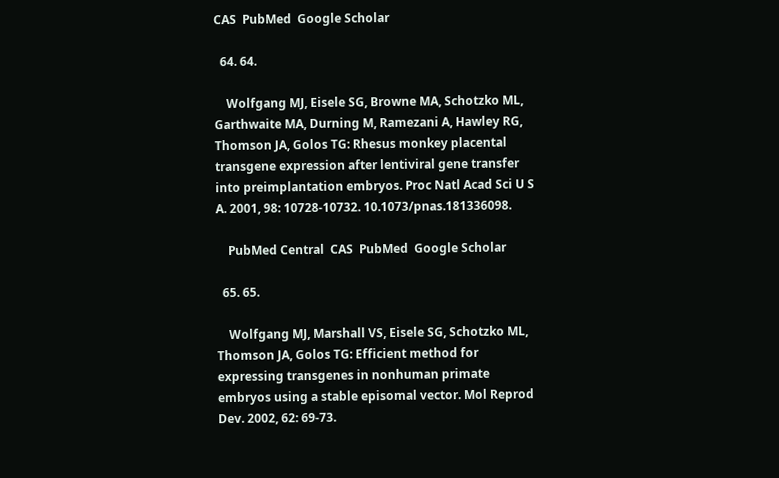CAS  PubMed  Google Scholar

  64. 64.

    Wolfgang MJ, Eisele SG, Browne MA, Schotzko ML, Garthwaite MA, Durning M, Ramezani A, Hawley RG, Thomson JA, Golos TG: Rhesus monkey placental transgene expression after lentiviral gene transfer into preimplantation embryos. Proc Natl Acad Sci U S A. 2001, 98: 10728-10732. 10.1073/pnas.181336098.

    PubMed Central  CAS  PubMed  Google Scholar

  65. 65.

    Wolfgang MJ, Marshall VS, Eisele SG, Schotzko ML, Thomson JA, Golos TG: Efficient method for expressing transgenes in nonhuman primate embryos using a stable episomal vector. Mol Reprod Dev. 2002, 62: 69-73.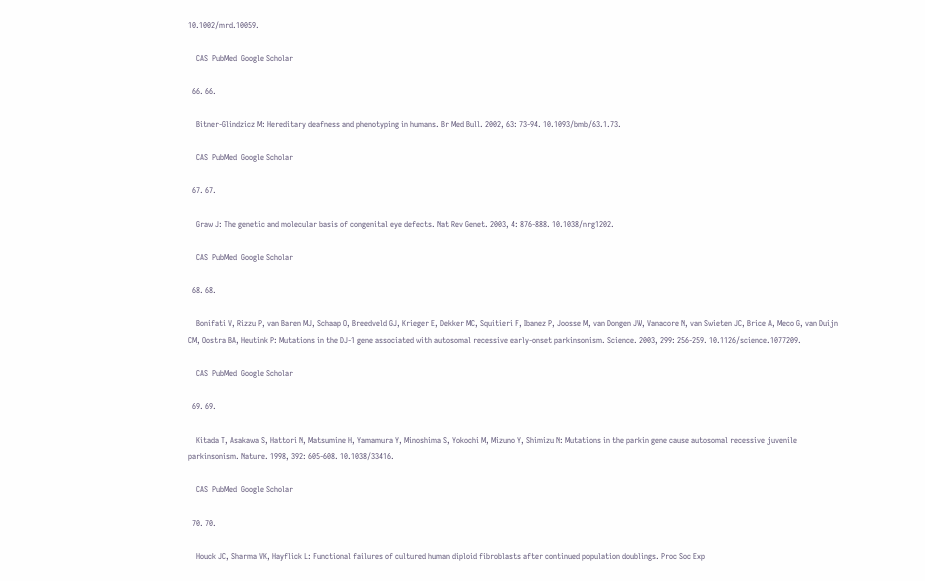10.1002/mrd.10059.

    CAS  PubMed  Google Scholar

  66. 66.

    Bitner-Glindzicz M: Hereditary deafness and phenotyping in humans. Br Med Bull. 2002, 63: 73-94. 10.1093/bmb/63.1.73.

    CAS  PubMed  Google Scholar

  67. 67.

    Graw J: The genetic and molecular basis of congenital eye defects. Nat Rev Genet. 2003, 4: 876-888. 10.1038/nrg1202.

    CAS  PubMed  Google Scholar

  68. 68.

    Bonifati V, Rizzu P, van Baren MJ, Schaap O, Breedveld GJ, Krieger E, Dekker MC, Squitieri F, Ibanez P, Joosse M, van Dongen JW, Vanacore N, van Swieten JC, Brice A, Meco G, van Duijn CM, Oostra BA, Heutink P: Mutations in the DJ-1 gene associated with autosomal recessive early-onset parkinsonism. Science. 2003, 299: 256-259. 10.1126/science.1077209.

    CAS  PubMed  Google Scholar

  69. 69.

    Kitada T, Asakawa S, Hattori N, Matsumine H, Yamamura Y, Minoshima S, Yokochi M, Mizuno Y, Shimizu N: Mutations in the parkin gene cause autosomal recessive juvenile parkinsonism. Nature. 1998, 392: 605-608. 10.1038/33416.

    CAS  PubMed  Google Scholar

  70. 70.

    Houck JC, Sharma VK, Hayflick L: Functional failures of cultured human diploid fibroblasts after continued population doublings. Proc Soc Exp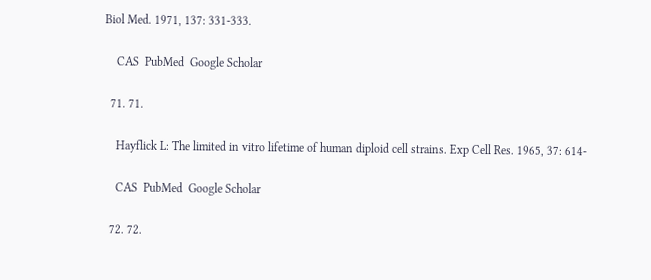Biol Med. 1971, 137: 331-333.

    CAS  PubMed  Google Scholar

  71. 71.

    Hayflick L: The limited in vitro lifetime of human diploid cell strains. Exp Cell Res. 1965, 37: 614-

    CAS  PubMed  Google Scholar

  72. 72.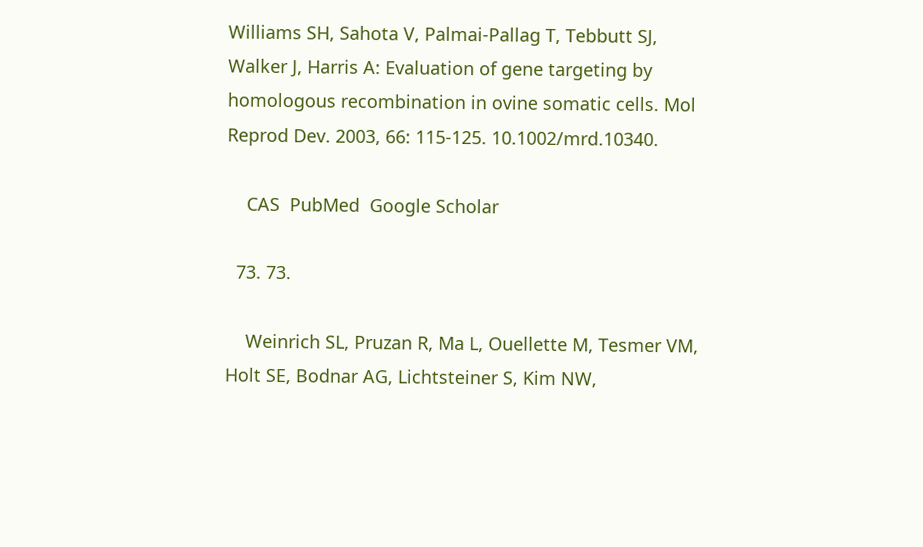Williams SH, Sahota V, Palmai-Pallag T, Tebbutt SJ, Walker J, Harris A: Evaluation of gene targeting by homologous recombination in ovine somatic cells. Mol Reprod Dev. 2003, 66: 115-125. 10.1002/mrd.10340.

    CAS  PubMed  Google Scholar

  73. 73.

    Weinrich SL, Pruzan R, Ma L, Ouellette M, Tesmer VM, Holt SE, Bodnar AG, Lichtsteiner S, Kim NW,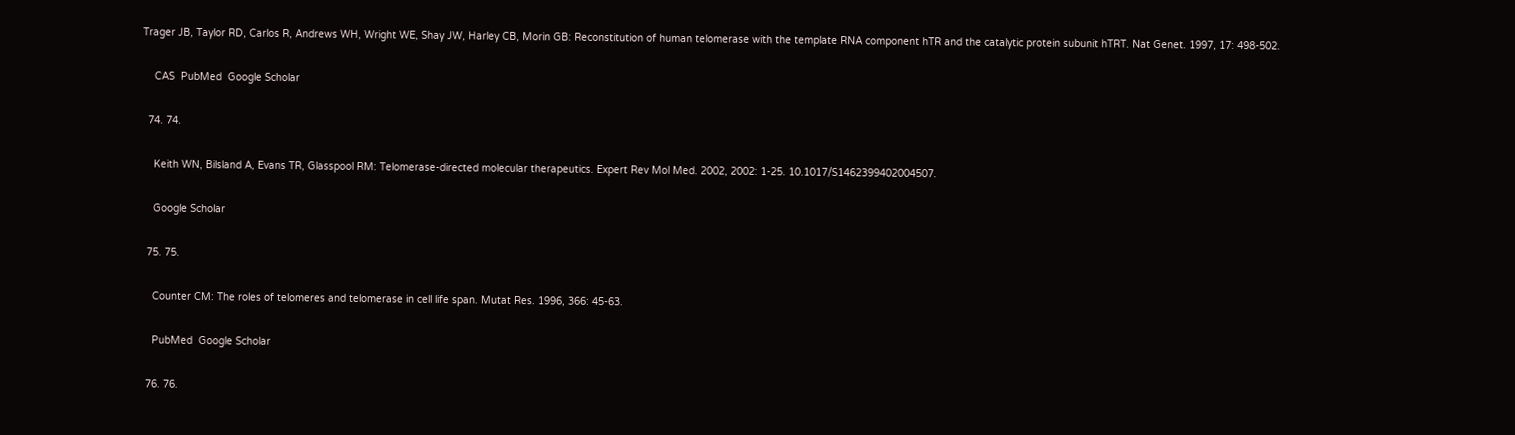Trager JB, Taylor RD, Carlos R, Andrews WH, Wright WE, Shay JW, Harley CB, Morin GB: Reconstitution of human telomerase with the template RNA component hTR and the catalytic protein subunit hTRT. Nat Genet. 1997, 17: 498-502.

    CAS  PubMed  Google Scholar

  74. 74.

    Keith WN, Bilsland A, Evans TR, Glasspool RM: Telomerase-directed molecular therapeutics. Expert Rev Mol Med. 2002, 2002: 1-25. 10.1017/S1462399402004507.

    Google Scholar

  75. 75.

    Counter CM: The roles of telomeres and telomerase in cell life span. Mutat Res. 1996, 366: 45-63.

    PubMed  Google Scholar

  76. 76.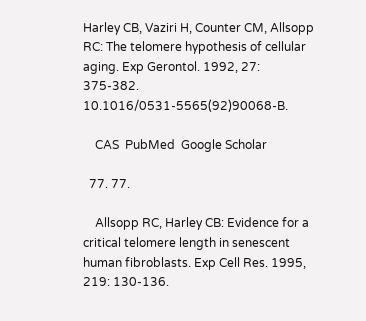Harley CB, Vaziri H, Counter CM, Allsopp RC: The telomere hypothesis of cellular aging. Exp Gerontol. 1992, 27: 375-382. 10.1016/0531-5565(92)90068-B.

    CAS  PubMed  Google Scholar

  77. 77.

    Allsopp RC, Harley CB: Evidence for a critical telomere length in senescent human fibroblasts. Exp Cell Res. 1995, 219: 130-136.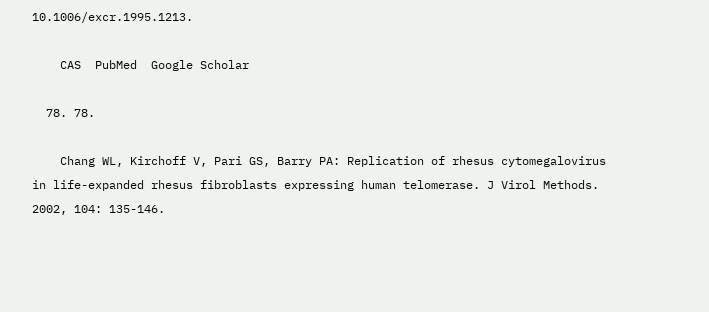10.1006/excr.1995.1213.

    CAS  PubMed  Google Scholar

  78. 78.

    Chang WL, Kirchoff V, Pari GS, Barry PA: Replication of rhesus cytomegalovirus in life-expanded rhesus fibroblasts expressing human telomerase. J Virol Methods. 2002, 104: 135-146.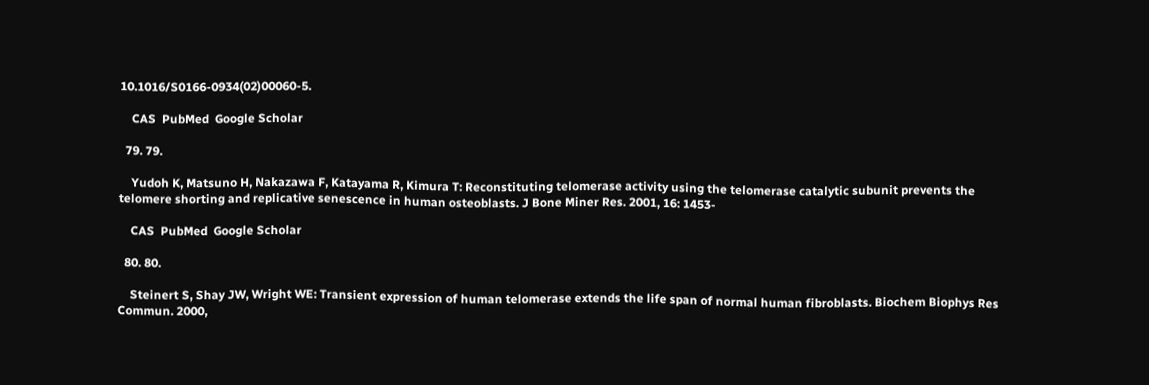10.1016/S0166-0934(02)00060-5.

    CAS  PubMed  Google Scholar

  79. 79.

    Yudoh K, Matsuno H, Nakazawa F, Katayama R, Kimura T: Reconstituting telomerase activity using the telomerase catalytic subunit prevents the telomere shorting and replicative senescence in human osteoblasts. J Bone Miner Res. 2001, 16: 1453-

    CAS  PubMed  Google Scholar

  80. 80.

    Steinert S, Shay JW, Wright WE: Transient expression of human telomerase extends the life span of normal human fibroblasts. Biochem Biophys Res Commun. 2000,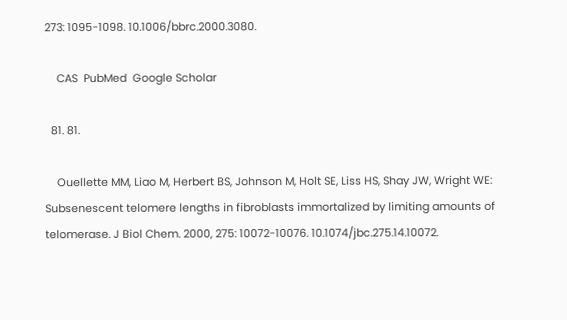273: 1095-1098. 10.1006/bbrc.2000.3080.

    CAS  PubMed  Google Scholar

  81. 81.

    Ouellette MM, Liao M, Herbert BS, Johnson M, Holt SE, Liss HS, Shay JW, Wright WE: Subsenescent telomere lengths in fibroblasts immortalized by limiting amounts of telomerase. J Biol Chem. 2000, 275: 10072-10076. 10.1074/jbc.275.14.10072.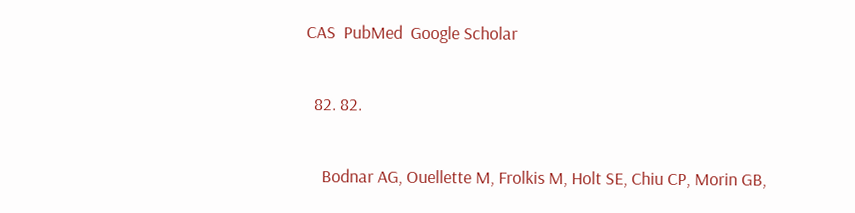CAS  PubMed  Google Scholar

  82. 82.

    Bodnar AG, Ouellette M, Frolkis M, Holt SE, Chiu CP, Morin GB,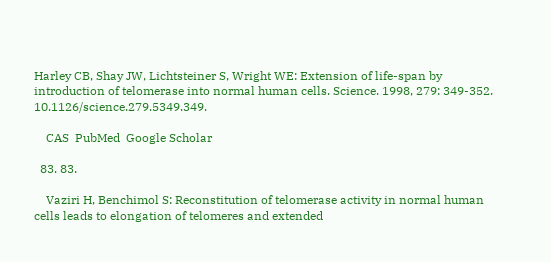Harley CB, Shay JW, Lichtsteiner S, Wright WE: Extension of life-span by introduction of telomerase into normal human cells. Science. 1998, 279: 349-352. 10.1126/science.279.5349.349.

    CAS  PubMed  Google Scholar

  83. 83.

    Vaziri H, Benchimol S: Reconstitution of telomerase activity in normal human cells leads to elongation of telomeres and extended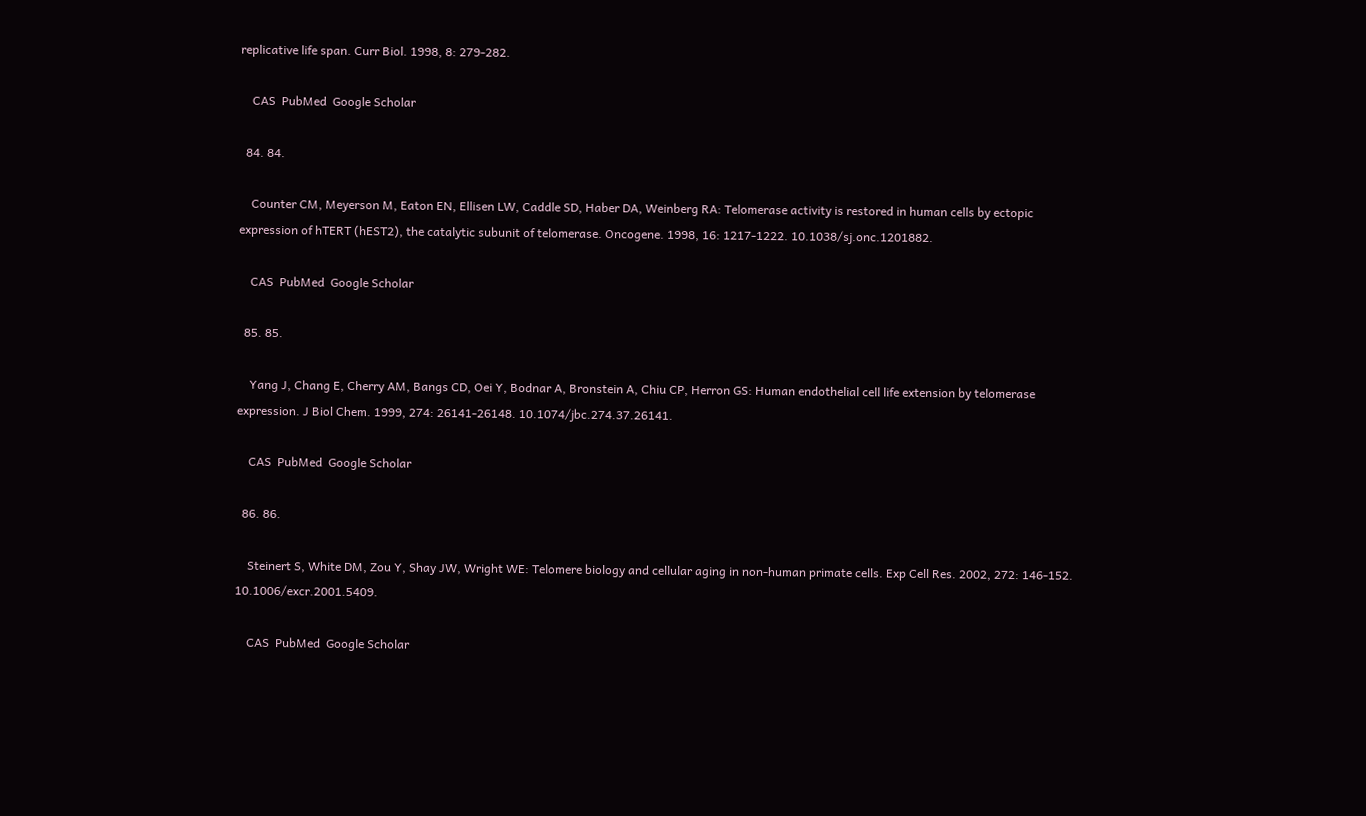replicative life span. Curr Biol. 1998, 8: 279-282.

    CAS  PubMed  Google Scholar

  84. 84.

    Counter CM, Meyerson M, Eaton EN, Ellisen LW, Caddle SD, Haber DA, Weinberg RA: Telomerase activity is restored in human cells by ectopic expression of hTERT (hEST2), the catalytic subunit of telomerase. Oncogene. 1998, 16: 1217-1222. 10.1038/sj.onc.1201882.

    CAS  PubMed  Google Scholar

  85. 85.

    Yang J, Chang E, Cherry AM, Bangs CD, Oei Y, Bodnar A, Bronstein A, Chiu CP, Herron GS: Human endothelial cell life extension by telomerase expression. J Biol Chem. 1999, 274: 26141-26148. 10.1074/jbc.274.37.26141.

    CAS  PubMed  Google Scholar

  86. 86.

    Steinert S, White DM, Zou Y, Shay JW, Wright WE: Telomere biology and cellular aging in non-human primate cells. Exp Cell Res. 2002, 272: 146-152. 10.1006/excr.2001.5409.

    CAS  PubMed  Google Scholar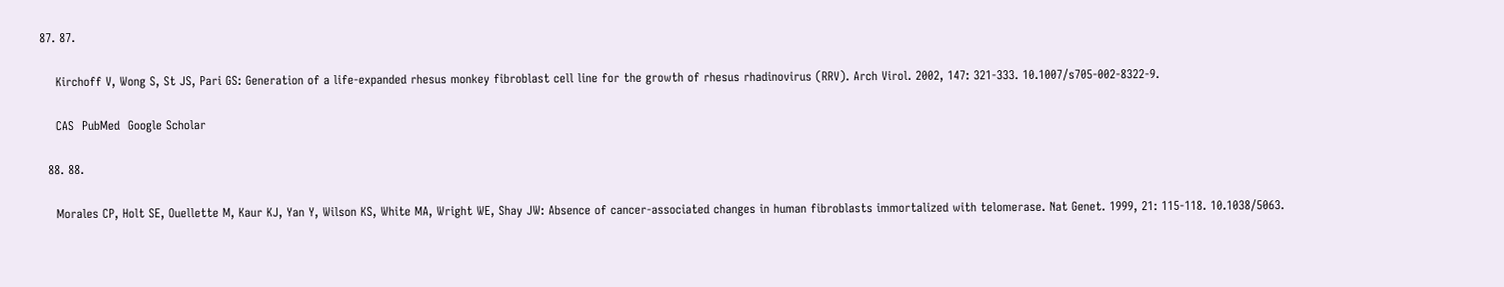87. 87.

    Kirchoff V, Wong S, St JS, Pari GS: Generation of a life-expanded rhesus monkey fibroblast cell line for the growth of rhesus rhadinovirus (RRV). Arch Virol. 2002, 147: 321-333. 10.1007/s705-002-8322-9.

    CAS  PubMed  Google Scholar

  88. 88.

    Morales CP, Holt SE, Ouellette M, Kaur KJ, Yan Y, Wilson KS, White MA, Wright WE, Shay JW: Absence of cancer-associated changes in human fibroblasts immortalized with telomerase. Nat Genet. 1999, 21: 115-118. 10.1038/5063.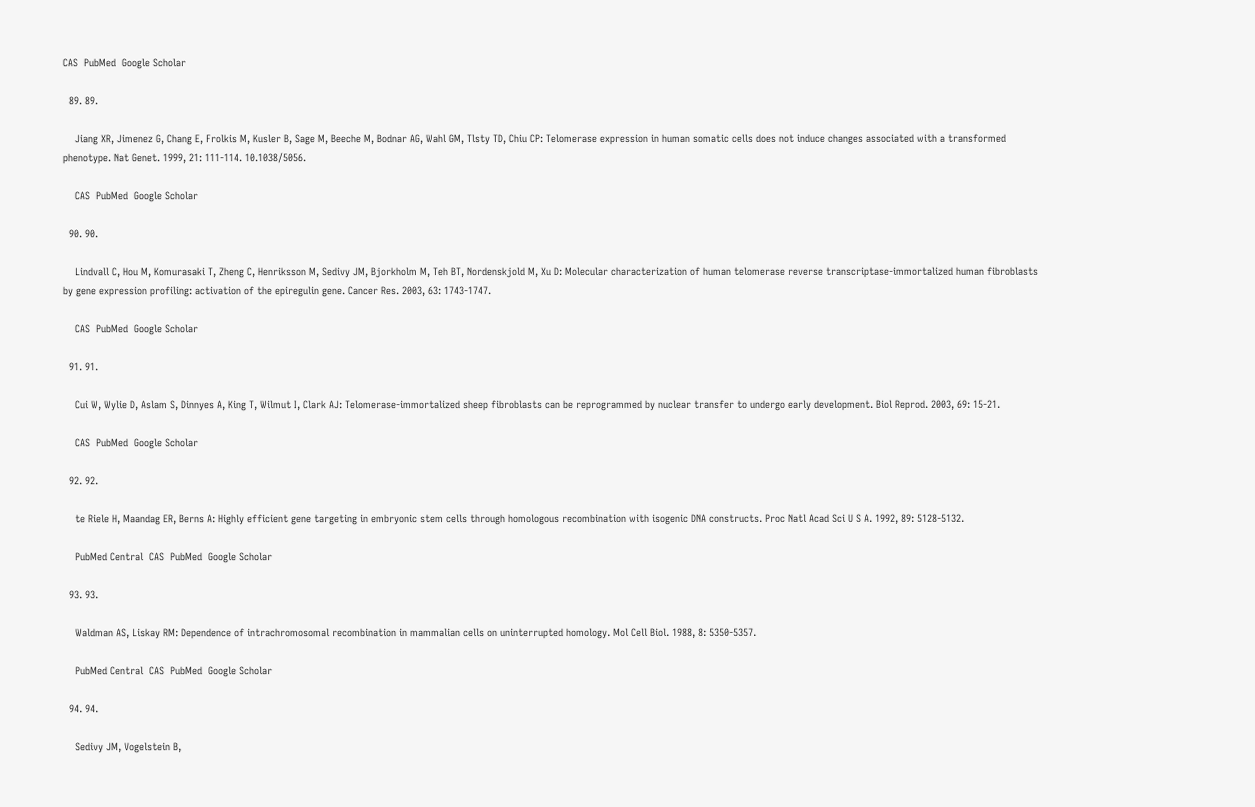CAS  PubMed  Google Scholar

  89. 89.

    Jiang XR, Jimenez G, Chang E, Frolkis M, Kusler B, Sage M, Beeche M, Bodnar AG, Wahl GM, Tlsty TD, Chiu CP: Telomerase expression in human somatic cells does not induce changes associated with a transformed phenotype. Nat Genet. 1999, 21: 111-114. 10.1038/5056.

    CAS  PubMed  Google Scholar

  90. 90.

    Lindvall C, Hou M, Komurasaki T, Zheng C, Henriksson M, Sedivy JM, Bjorkholm M, Teh BT, Nordenskjold M, Xu D: Molecular characterization of human telomerase reverse transcriptase-immortalized human fibroblasts by gene expression profiling: activation of the epiregulin gene. Cancer Res. 2003, 63: 1743-1747.

    CAS  PubMed  Google Scholar

  91. 91.

    Cui W, Wylie D, Aslam S, Dinnyes A, King T, Wilmut I, Clark AJ: Telomerase-immortalized sheep fibroblasts can be reprogrammed by nuclear transfer to undergo early development. Biol Reprod. 2003, 69: 15-21.

    CAS  PubMed  Google Scholar

  92. 92.

    te Riele H, Maandag ER, Berns A: Highly efficient gene targeting in embryonic stem cells through homologous recombination with isogenic DNA constructs. Proc Natl Acad Sci U S A. 1992, 89: 5128-5132.

    PubMed Central  CAS  PubMed  Google Scholar

  93. 93.

    Waldman AS, Liskay RM: Dependence of intrachromosomal recombination in mammalian cells on uninterrupted homology. Mol Cell Biol. 1988, 8: 5350-5357.

    PubMed Central  CAS  PubMed  Google Scholar

  94. 94.

    Sedivy JM, Vogelstein B,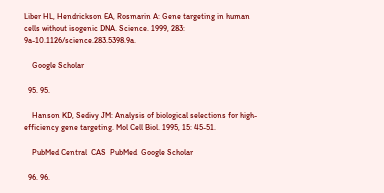Liber HL, Hendrickson EA, Rosmarin A: Gene targeting in human cells without isogenic DNA. Science. 1999, 283: 9a-10.1126/science.283.5398.9a.

    Google Scholar

  95. 95.

    Hanson KD, Sedivy JM: Analysis of biological selections for high-efficiency gene targeting. Mol Cell Biol. 1995, 15: 45-51.

    PubMed Central  CAS  PubMed  Google Scholar

  96. 96.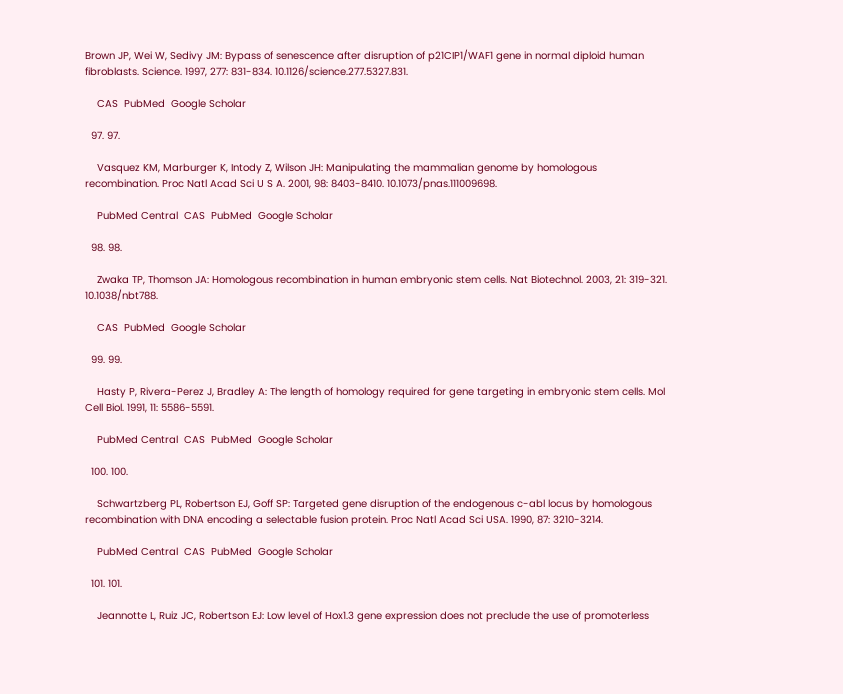Brown JP, Wei W, Sedivy JM: Bypass of senescence after disruption of p21CIP1/WAF1 gene in normal diploid human fibroblasts. Science. 1997, 277: 831-834. 10.1126/science.277.5327.831.

    CAS  PubMed  Google Scholar

  97. 97.

    Vasquez KM, Marburger K, Intody Z, Wilson JH: Manipulating the mammalian genome by homologous recombination. Proc Natl Acad Sci U S A. 2001, 98: 8403-8410. 10.1073/pnas.111009698.

    PubMed Central  CAS  PubMed  Google Scholar

  98. 98.

    Zwaka TP, Thomson JA: Homologous recombination in human embryonic stem cells. Nat Biotechnol. 2003, 21: 319-321. 10.1038/nbt788.

    CAS  PubMed  Google Scholar

  99. 99.

    Hasty P, Rivera-Perez J, Bradley A: The length of homology required for gene targeting in embryonic stem cells. Mol Cell Biol. 1991, 11: 5586-5591.

    PubMed Central  CAS  PubMed  Google Scholar

  100. 100.

    Schwartzberg PL, Robertson EJ, Goff SP: Targeted gene disruption of the endogenous c-abl locus by homologous recombination with DNA encoding a selectable fusion protein. Proc Natl Acad Sci USA. 1990, 87: 3210-3214.

    PubMed Central  CAS  PubMed  Google Scholar

  101. 101.

    Jeannotte L, Ruiz JC, Robertson EJ: Low level of Hox1.3 gene expression does not preclude the use of promoterless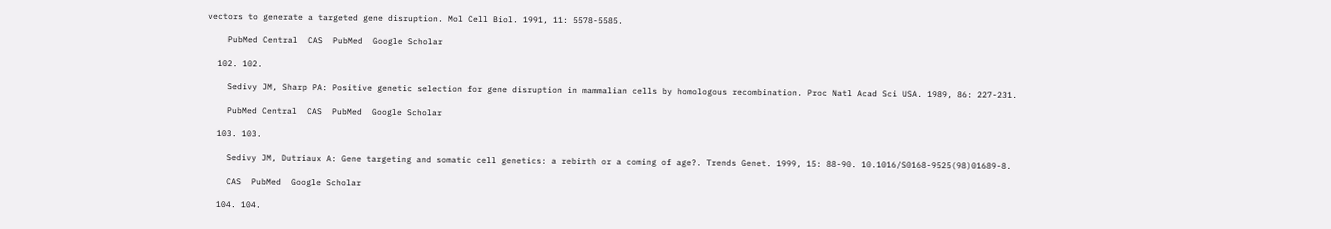vectors to generate a targeted gene disruption. Mol Cell Biol. 1991, 11: 5578-5585.

    PubMed Central  CAS  PubMed  Google Scholar

  102. 102.

    Sedivy JM, Sharp PA: Positive genetic selection for gene disruption in mammalian cells by homologous recombination. Proc Natl Acad Sci USA. 1989, 86: 227-231.

    PubMed Central  CAS  PubMed  Google Scholar

  103. 103.

    Sedivy JM, Dutriaux A: Gene targeting and somatic cell genetics: a rebirth or a coming of age?. Trends Genet. 1999, 15: 88-90. 10.1016/S0168-9525(98)01689-8.

    CAS  PubMed  Google Scholar

  104. 104.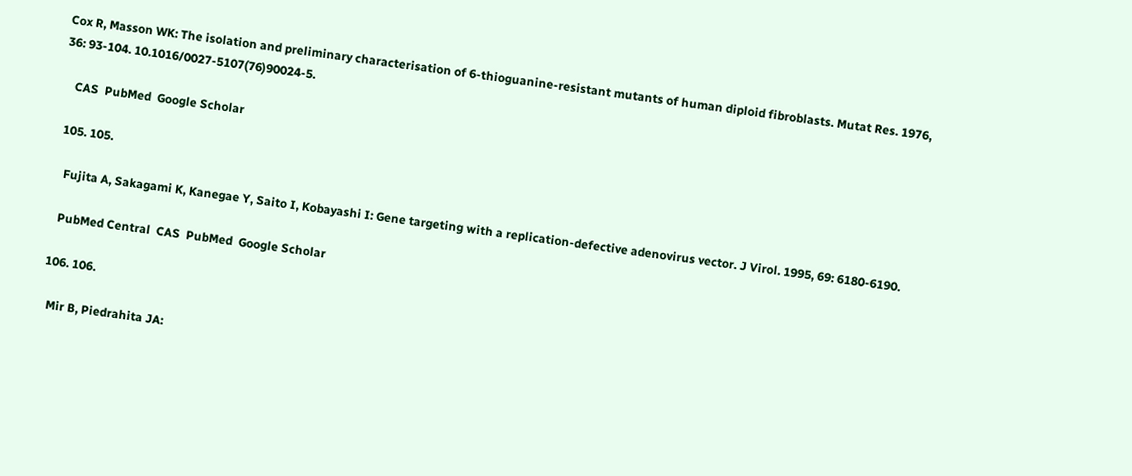Cox R, Masson WK: The isolation and preliminary characterisation of 6-thioguanine-resistant mutants of human diploid fibroblasts. Mutat Res. 1976, 36: 93-104. 10.1016/0027-5107(76)90024-5.

    CAS  PubMed  Google Scholar

  105. 105.

    Fujita A, Sakagami K, Kanegae Y, Saito I, Kobayashi I: Gene targeting with a replication-defective adenovirus vector. J Virol. 1995, 69: 6180-6190.

    PubMed Central  CAS  PubMed  Google Scholar

  106. 106.

    Mir B, Piedrahita JA: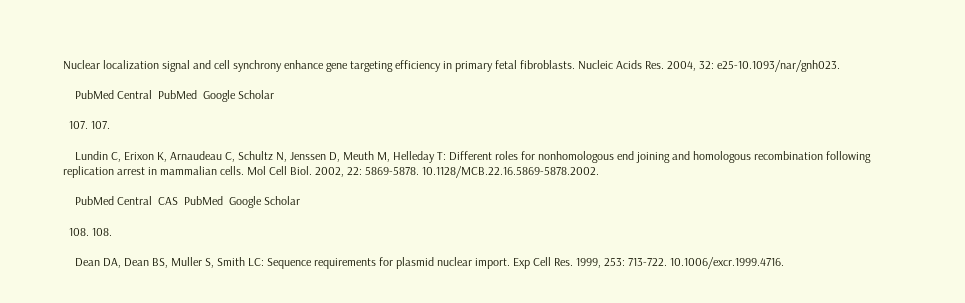Nuclear localization signal and cell synchrony enhance gene targeting efficiency in primary fetal fibroblasts. Nucleic Acids Res. 2004, 32: e25-10.1093/nar/gnh023.

    PubMed Central  PubMed  Google Scholar

  107. 107.

    Lundin C, Erixon K, Arnaudeau C, Schultz N, Jenssen D, Meuth M, Helleday T: Different roles for nonhomologous end joining and homologous recombination following replication arrest in mammalian cells. Mol Cell Biol. 2002, 22: 5869-5878. 10.1128/MCB.22.16.5869-5878.2002.

    PubMed Central  CAS  PubMed  Google Scholar

  108. 108.

    Dean DA, Dean BS, Muller S, Smith LC: Sequence requirements for plasmid nuclear import. Exp Cell Res. 1999, 253: 713-722. 10.1006/excr.1999.4716.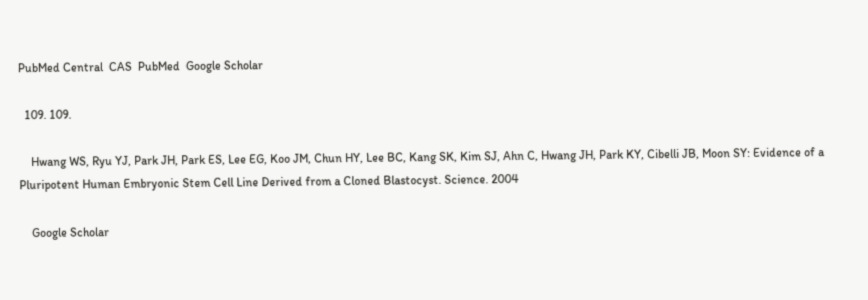PubMed Central  CAS  PubMed  Google Scholar

  109. 109.

    Hwang WS, Ryu YJ, Park JH, Park ES, Lee EG, Koo JM, Chun HY, Lee BC, Kang SK, Kim SJ, Ahn C, Hwang JH, Park KY, Cibelli JB, Moon SY: Evidence of a Pluripotent Human Embryonic Stem Cell Line Derived from a Cloned Blastocyst. Science. 2004

    Google Scholar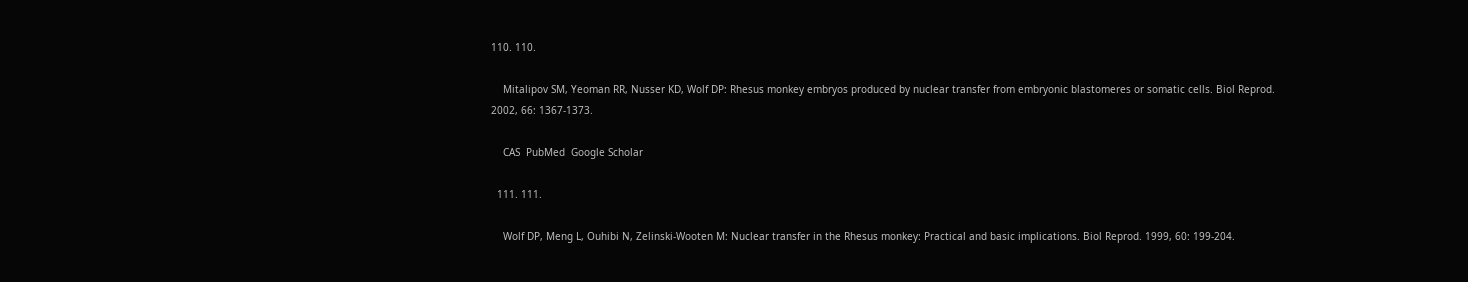110. 110.

    Mitalipov SM, Yeoman RR, Nusser KD, Wolf DP: Rhesus monkey embryos produced by nuclear transfer from embryonic blastomeres or somatic cells. Biol Reprod. 2002, 66: 1367-1373.

    CAS  PubMed  Google Scholar

  111. 111.

    Wolf DP, Meng L, Ouhibi N, Zelinski-Wooten M: Nuclear transfer in the Rhesus monkey: Practical and basic implications. Biol Reprod. 1999, 60: 199-204.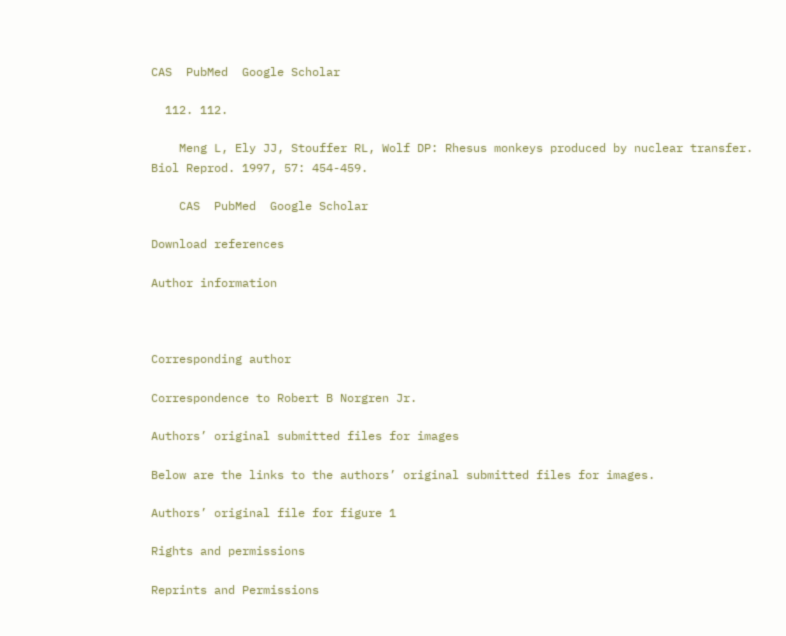CAS  PubMed  Google Scholar

  112. 112.

    Meng L, Ely JJ, Stouffer RL, Wolf DP: Rhesus monkeys produced by nuclear transfer. Biol Reprod. 1997, 57: 454-459.

    CAS  PubMed  Google Scholar

Download references

Author information



Corresponding author

Correspondence to Robert B Norgren Jr.

Authors’ original submitted files for images

Below are the links to the authors’ original submitted files for images.

Authors’ original file for figure 1

Rights and permissions

Reprints and Permissions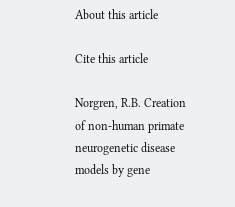About this article

Cite this article

Norgren, R.B. Creation of non-human primate neurogenetic disease models by gene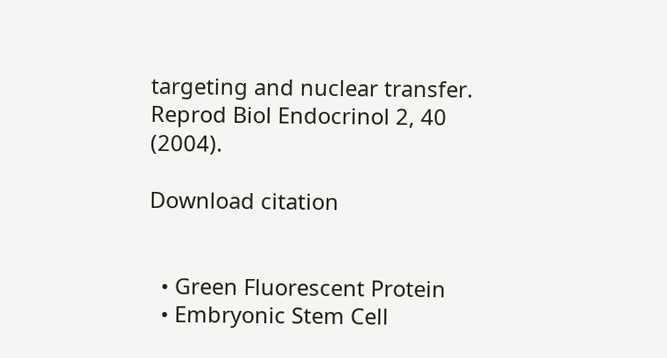targeting and nuclear transfer. Reprod Biol Endocrinol 2, 40 (2004).

Download citation


  • Green Fluorescent Protein
  • Embryonic Stem Cell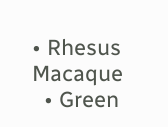• Rhesus Macaque
  • Green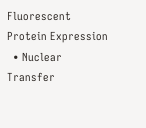Fluorescent Protein Expression
  • Nuclear Transfer